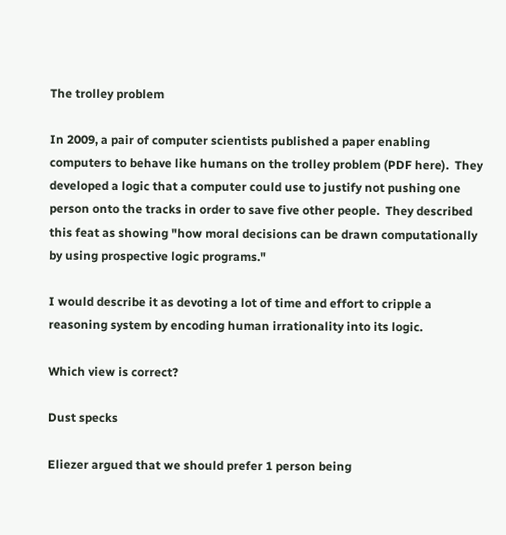The trolley problem

In 2009, a pair of computer scientists published a paper enabling computers to behave like humans on the trolley problem (PDF here).  They developed a logic that a computer could use to justify not pushing one person onto the tracks in order to save five other people.  They described this feat as showing "how moral decisions can be drawn computationally by using prospective logic programs."

I would describe it as devoting a lot of time and effort to cripple a reasoning system by encoding human irrationality into its logic.

Which view is correct?

Dust specks

Eliezer argued that we should prefer 1 person being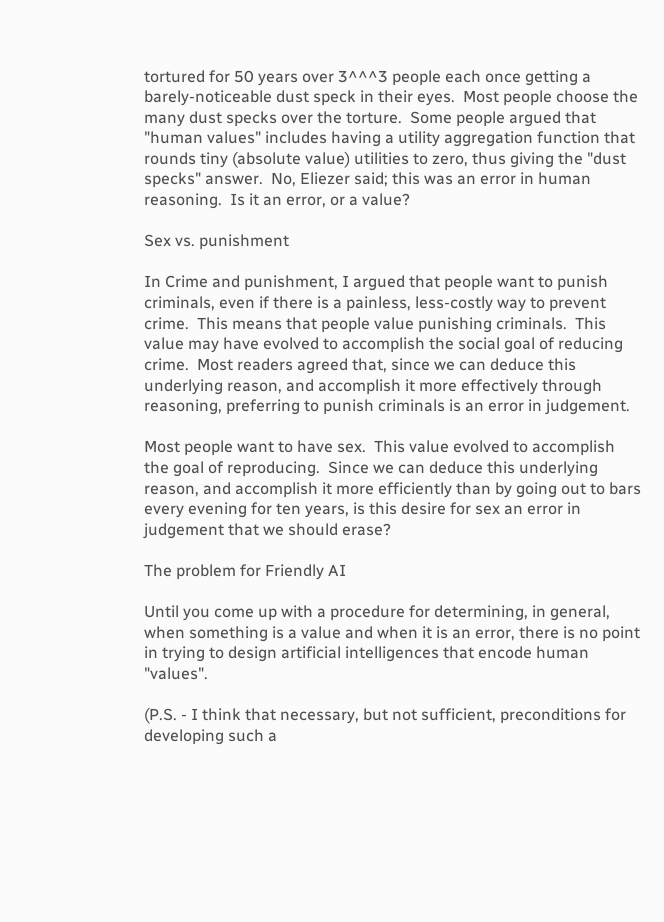tortured for 50 years over 3^^^3 people each once getting a barely-noticeable dust speck in their eyes.  Most people choose the many dust specks over the torture.  Some people argued that "human values" includes having a utility aggregation function that rounds tiny (absolute value) utilities to zero, thus giving the "dust specks" answer.  No, Eliezer said; this was an error in human reasoning.  Is it an error, or a value?

Sex vs. punishment

In Crime and punishment, I argued that people want to punish criminals, even if there is a painless, less-costly way to prevent crime.  This means that people value punishing criminals.  This value may have evolved to accomplish the social goal of reducing crime.  Most readers agreed that, since we can deduce this underlying reason, and accomplish it more effectively through reasoning, preferring to punish criminals is an error in judgement.

Most people want to have sex.  This value evolved to accomplish the goal of reproducing.  Since we can deduce this underlying reason, and accomplish it more efficiently than by going out to bars every evening for ten years, is this desire for sex an error in judgement that we should erase?

The problem for Friendly AI

Until you come up with a procedure for determining, in general, when something is a value and when it is an error, there is no point in trying to design artificial intelligences that encode human "values".

(P.S. - I think that necessary, but not sufficient, preconditions for developing such a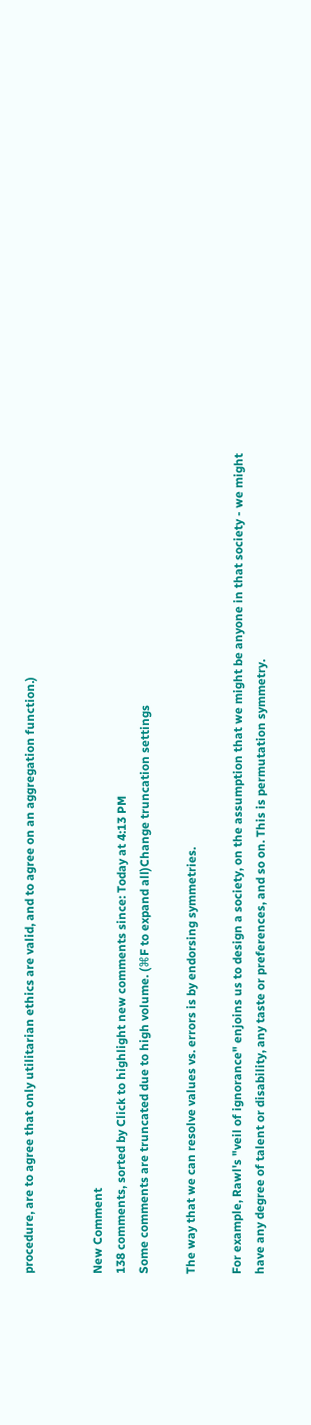procedure, are to agree that only utilitarian ethics are valid, and to agree on an aggregation function.)


New Comment
138 comments, sorted by Click to highlight new comments since: Today at 4:13 PM
Some comments are truncated due to high volume. (⌘F to expand all)Change truncation settings

The way that we can resolve values vs. errors is by endorsing symmetries.

For example, Rawl's "veil of ignorance" enjoins us to design a society, on the assumption that we might be anyone in that society - we might have any degree of talent or disability, any taste or preferences, and so on. This is permutation symmetry.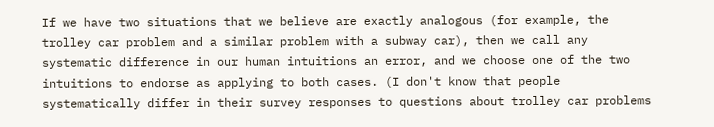If we have two situations that we believe are exactly analogous (for example, the trolley car problem and a similar problem with a subway car), then we call any systematic difference in our human intuitions an error, and we choose one of the two intuitions to endorse as applying to both cases. (I don't know that people systematically differ in their survey responses to questions about trolley car problems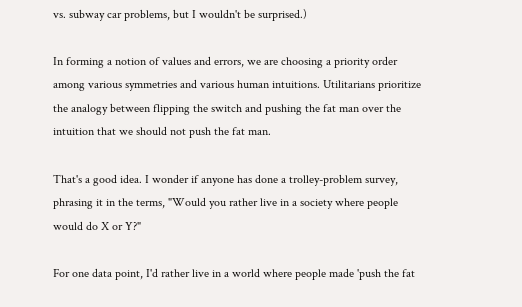vs. subway car problems, but I wouldn't be surprised.)

In forming a notion of values and errors, we are choosing a priority order among various symmetries and various human intuitions. Utilitarians prioritize the analogy between flipping the switch and pushing the fat man over the intuition that we should not push the fat man.

That's a good idea. I wonder if anyone has done a trolley-problem survey, phrasing it in the terms, "Would you rather live in a society where people would do X or Y?"

For one data point, I'd rather live in a world where people made 'push the fat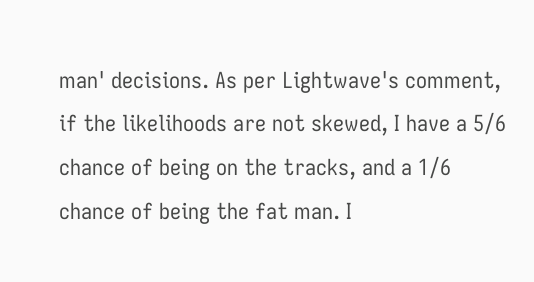man' decisions. As per Lightwave's comment, if the likelihoods are not skewed, I have a 5/6 chance of being on the tracks, and a 1/6 chance of being the fat man. I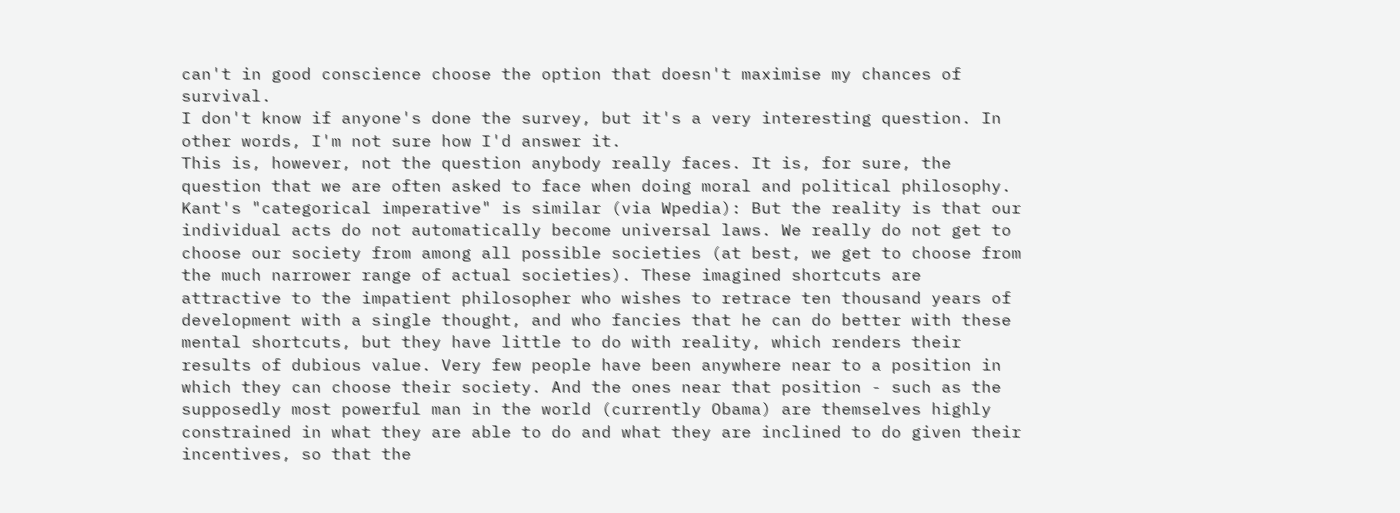can't in good conscience choose the option that doesn't maximise my chances of survival.
I don't know if anyone's done the survey, but it's a very interesting question. In other words, I'm not sure how I'd answer it.
This is, however, not the question anybody really faces. It is, for sure, the question that we are often asked to face when doing moral and political philosophy. Kant's "categorical imperative" is similar (via Wpedia): But the reality is that our individual acts do not automatically become universal laws. We really do not get to choose our society from among all possible societies (at best, we get to choose from the much narrower range of actual societies). These imagined shortcuts are attractive to the impatient philosopher who wishes to retrace ten thousand years of development with a single thought, and who fancies that he can do better with these mental shortcuts, but they have little to do with reality, which renders their results of dubious value. Very few people have been anywhere near to a position in which they can choose their society. And the ones near that position - such as the supposedly most powerful man in the world (currently Obama) are themselves highly constrained in what they are able to do and what they are inclined to do given their incentives, so that the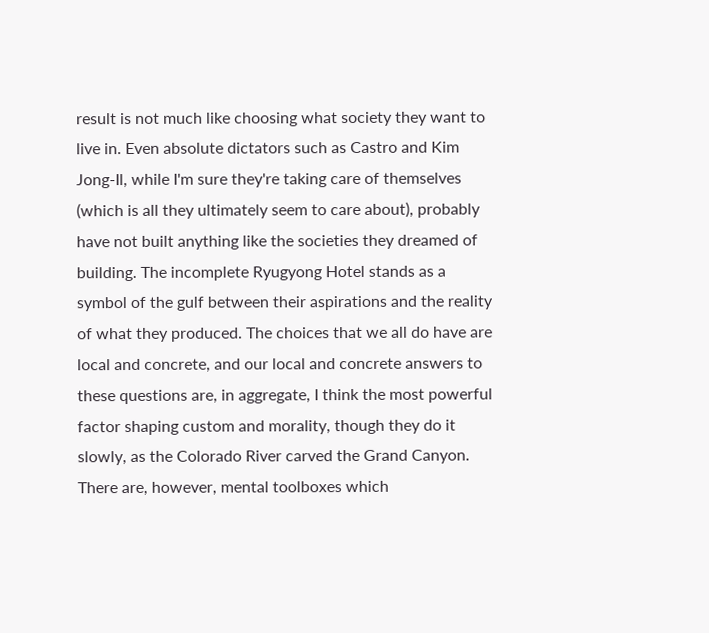result is not much like choosing what society they want to live in. Even absolute dictators such as Castro and Kim Jong-Il, while I'm sure they're taking care of themselves (which is all they ultimately seem to care about), probably have not built anything like the societies they dreamed of building. The incomplete Ryugyong Hotel stands as a symbol of the gulf between their aspirations and the reality of what they produced. The choices that we all do have are local and concrete, and our local and concrete answers to these questions are, in aggregate, I think the most powerful factor shaping custom and morality, though they do it slowly, as the Colorado River carved the Grand Canyon. There are, however, mental toolboxes which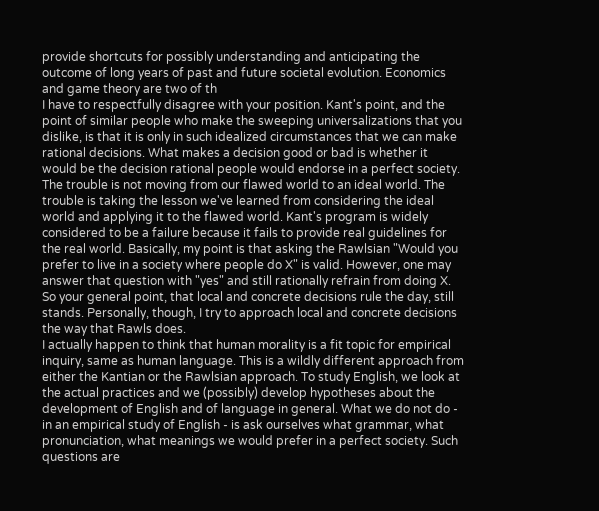provide shortcuts for possibly understanding and anticipating the outcome of long years of past and future societal evolution. Economics and game theory are two of th
I have to respectfully disagree with your position. Kant's point, and the point of similar people who make the sweeping universalizations that you dislike, is that it is only in such idealized circumstances that we can make rational decisions. What makes a decision good or bad is whether it would be the decision rational people would endorse in a perfect society. The trouble is not moving from our flawed world to an ideal world. The trouble is taking the lesson we've learned from considering the ideal world and applying it to the flawed world. Kant's program is widely considered to be a failure because it fails to provide real guidelines for the real world. Basically, my point is that asking the Rawlsian "Would you prefer to live in a society where people do X" is valid. However, one may answer that question with "yes" and still rationally refrain from doing X. So your general point, that local and concrete decisions rule the day, still stands. Personally, though, I try to approach local and concrete decisions the way that Rawls does.
I actually happen to think that human morality is a fit topic for empirical inquiry, same as human language. This is a wildly different approach from either the Kantian or the Rawlsian approach. To study English, we look at the actual practices and we (possibly) develop hypotheses about the development of English and of language in general. What we do not do - in an empirical study of English - is ask ourselves what grammar, what pronunciation, what meanings we would prefer in a perfect society. Such questions are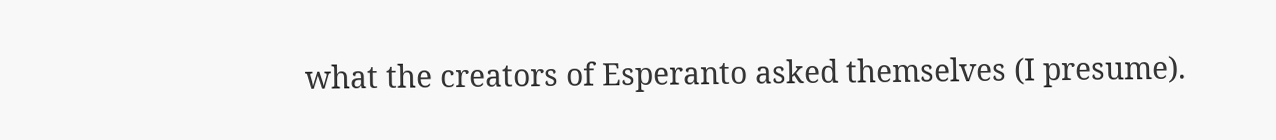what the creators of Esperanto asked themselves (I presume).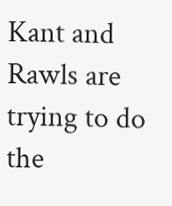Kant and Rawls are trying to do the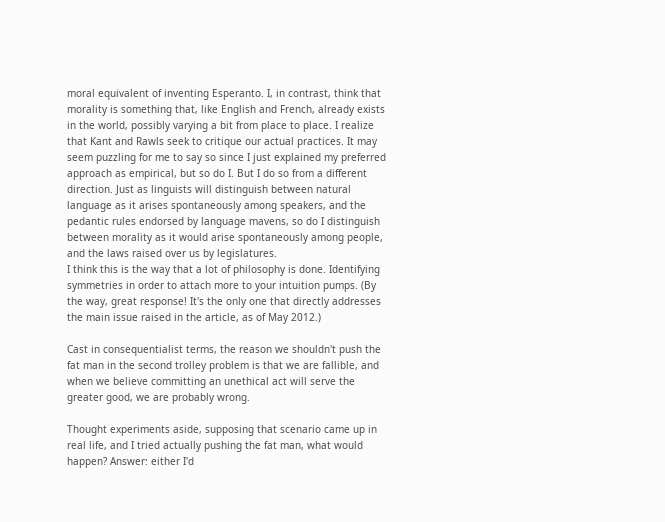moral equivalent of inventing Esperanto. I, in contrast, think that morality is something that, like English and French, already exists in the world, possibly varying a bit from place to place. I realize that Kant and Rawls seek to critique our actual practices. It may seem puzzling for me to say so since I just explained my preferred approach as empirical, but so do I. But I do so from a different direction. Just as linguists will distinguish between natural language as it arises spontaneously among speakers, and the pedantic rules endorsed by language mavens, so do I distinguish between morality as it would arise spontaneously among people, and the laws raised over us by legislatures.
I think this is the way that a lot of philosophy is done. Identifying symmetries in order to attach more to your intuition pumps. (By the way, great response! It's the only one that directly addresses the main issue raised in the article, as of May 2012.)

Cast in consequentialist terms, the reason we shouldn't push the fat man in the second trolley problem is that we are fallible, and when we believe committing an unethical act will serve the greater good, we are probably wrong.

Thought experiments aside, supposing that scenario came up in real life, and I tried actually pushing the fat man, what would happen? Answer: either I'd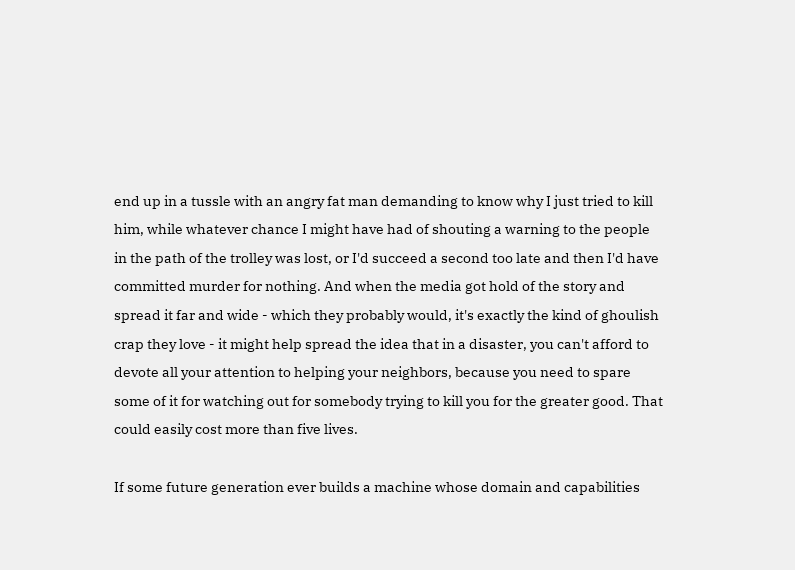end up in a tussle with an angry fat man demanding to know why I just tried to kill him, while whatever chance I might have had of shouting a warning to the people in the path of the trolley was lost, or I'd succeed a second too late and then I'd have committed murder for nothing. And when the media got hold of the story and spread it far and wide - which they probably would, it's exactly the kind of ghoulish crap they love - it might help spread the idea that in a disaster, you can't afford to devote all your attention to helping your neighbors, because you need to spare some of it for watching out for somebody trying to kill you for the greater good. That could easily cost more than five lives.

If some future generation ever builds a machine whose domain and capabilities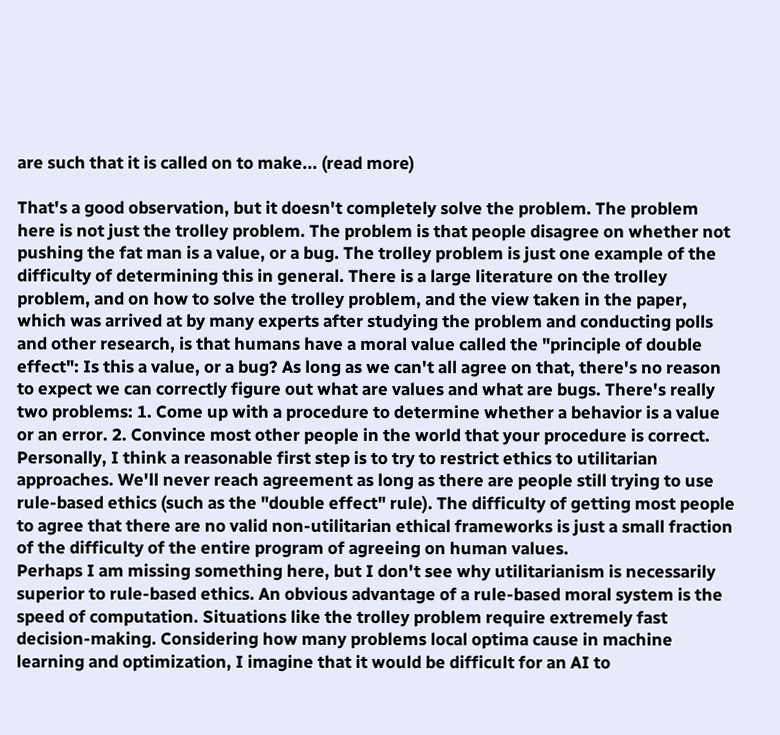are such that it is called on to make... (read more)

That's a good observation, but it doesn't completely solve the problem. The problem here is not just the trolley problem. The problem is that people disagree on whether not pushing the fat man is a value, or a bug. The trolley problem is just one example of the difficulty of determining this in general. There is a large literature on the trolley problem, and on how to solve the trolley problem, and the view taken in the paper, which was arrived at by many experts after studying the problem and conducting polls and other research, is that humans have a moral value called the "principle of double effect": Is this a value, or a bug? As long as we can't all agree on that, there's no reason to expect we can correctly figure out what are values and what are bugs. There's really two problems: 1. Come up with a procedure to determine whether a behavior is a value or an error. 2. Convince most other people in the world that your procedure is correct. Personally, I think a reasonable first step is to try to restrict ethics to utilitarian approaches. We'll never reach agreement as long as there are people still trying to use rule-based ethics (such as the "double effect" rule). The difficulty of getting most people to agree that there are no valid non-utilitarian ethical frameworks is just a small fraction of the difficulty of the entire program of agreeing on human values.
Perhaps I am missing something here, but I don't see why utilitarianism is necessarily superior to rule-based ethics. An obvious advantage of a rule-based moral system is the speed of computation. Situations like the trolley problem require extremely fast decision-making. Considering how many problems local optima cause in machine learning and optimization, I imagine that it would be difficult for an AI to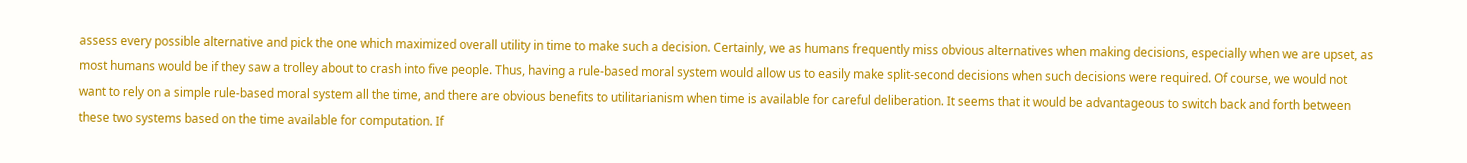assess every possible alternative and pick the one which maximized overall utility in time to make such a decision. Certainly, we as humans frequently miss obvious alternatives when making decisions, especially when we are upset, as most humans would be if they saw a trolley about to crash into five people. Thus, having a rule-based moral system would allow us to easily make split-second decisions when such decisions were required. Of course, we would not want to rely on a simple rule-based moral system all the time, and there are obvious benefits to utilitarianism when time is available for careful deliberation. It seems that it would be advantageous to switch back and forth between these two systems based on the time available for computation. If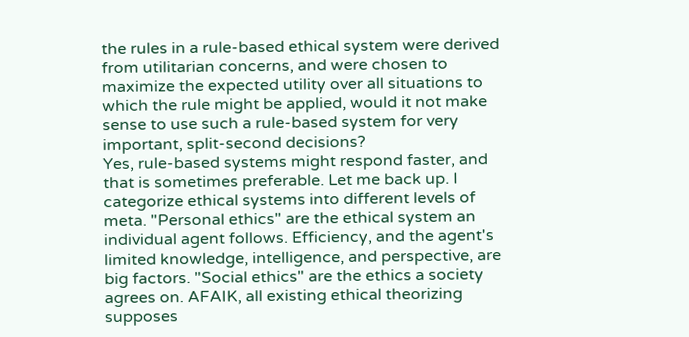the rules in a rule-based ethical system were derived from utilitarian concerns, and were chosen to maximize the expected utility over all situations to which the rule might be applied, would it not make sense to use such a rule-based system for very important, split-second decisions?
Yes, rule-based systems might respond faster, and that is sometimes preferable. Let me back up. I categorize ethical systems into different levels of meta. "Personal ethics" are the ethical system an individual agent follows. Efficiency, and the agent's limited knowledge, intelligence, and perspective, are big factors. "Social ethics" are the ethics a society agrees on. AFAIK, all existing ethical theorizing supposes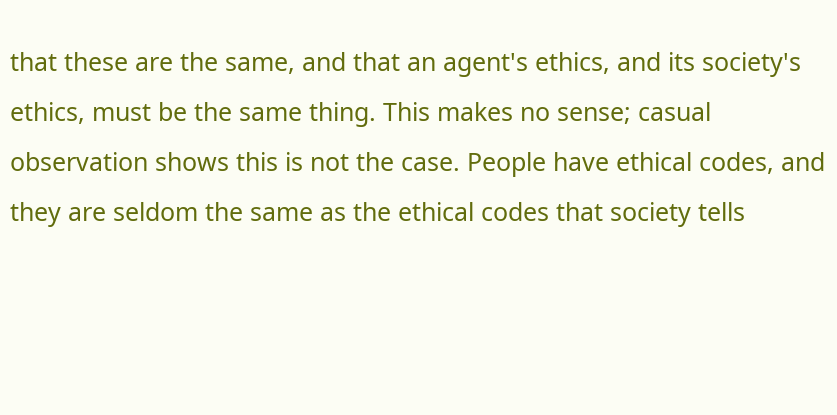that these are the same, and that an agent's ethics, and its society's ethics, must be the same thing. This makes no sense; casual observation shows this is not the case. People have ethical codes, and they are seldom the same as the ethical codes that society tells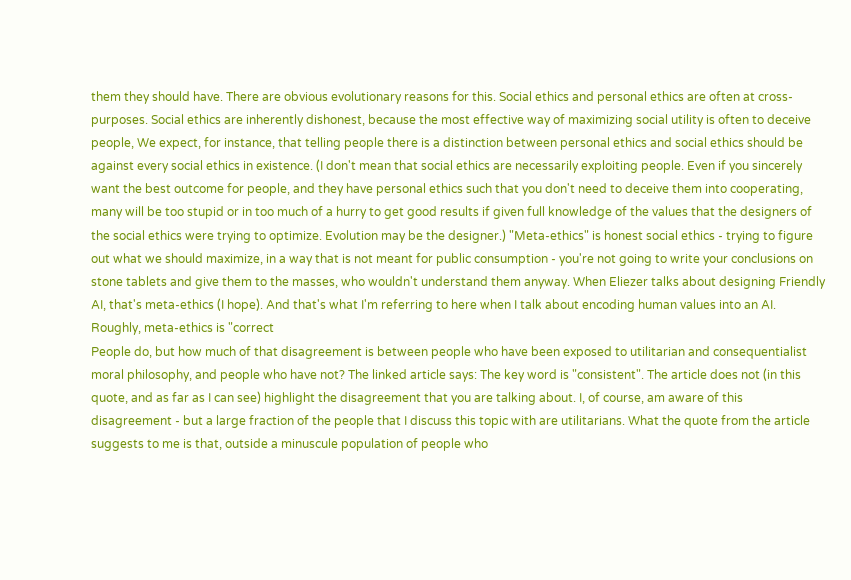them they should have. There are obvious evolutionary reasons for this. Social ethics and personal ethics are often at cross-purposes. Social ethics are inherently dishonest, because the most effective way of maximizing social utility is often to deceive people, We expect, for instance, that telling people there is a distinction between personal ethics and social ethics should be against every social ethics in existence. (I don't mean that social ethics are necessarily exploiting people. Even if you sincerely want the best outcome for people, and they have personal ethics such that you don't need to deceive them into cooperating, many will be too stupid or in too much of a hurry to get good results if given full knowledge of the values that the designers of the social ethics were trying to optimize. Evolution may be the designer.) "Meta-ethics" is honest social ethics - trying to figure out what we should maximize, in a way that is not meant for public consumption - you're not going to write your conclusions on stone tablets and give them to the masses, who wouldn't understand them anyway. When Eliezer talks about designing Friendly AI, that's meta-ethics (I hope). And that's what I'm referring to here when I talk about encoding human values into an AI. Roughly, meta-ethics is "correct
People do, but how much of that disagreement is between people who have been exposed to utilitarian and consequentialist moral philosophy, and people who have not? The linked article says: The key word is "consistent". The article does not (in this quote, and as far as I can see) highlight the disagreement that you are talking about. I, of course, am aware of this disagreement - but a large fraction of the people that I discuss this topic with are utilitarians. What the quote from the article suggests to me is that, outside a minuscule population of people who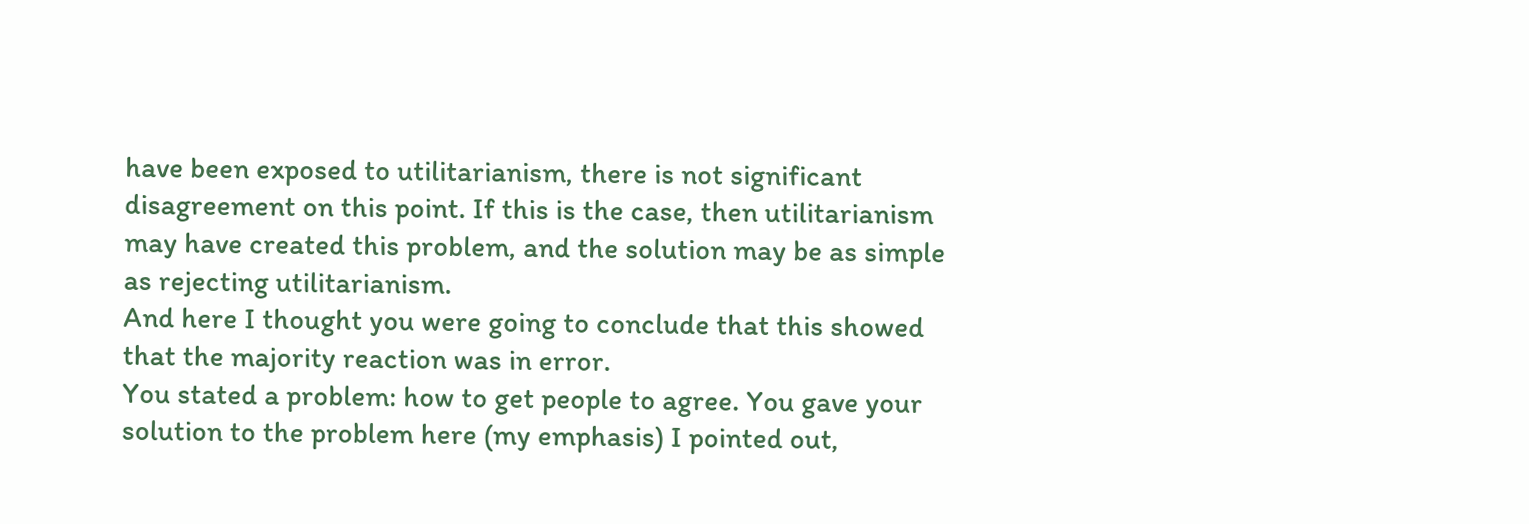have been exposed to utilitarianism, there is not significant disagreement on this point. If this is the case, then utilitarianism may have created this problem, and the solution may be as simple as rejecting utilitarianism.
And here I thought you were going to conclude that this showed that the majority reaction was in error.
You stated a problem: how to get people to agree. You gave your solution to the problem here (my emphasis) I pointed out,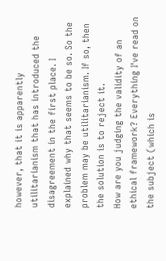however, that it is apparently utilitarianism that has introduced the disagreement in the first place. I explained why that seems to be so. So the problem may be utilitarianism. If so, then the solution is to reject it.
How are you judging the validity of an ethical framework? Everything I've read on the subject (which is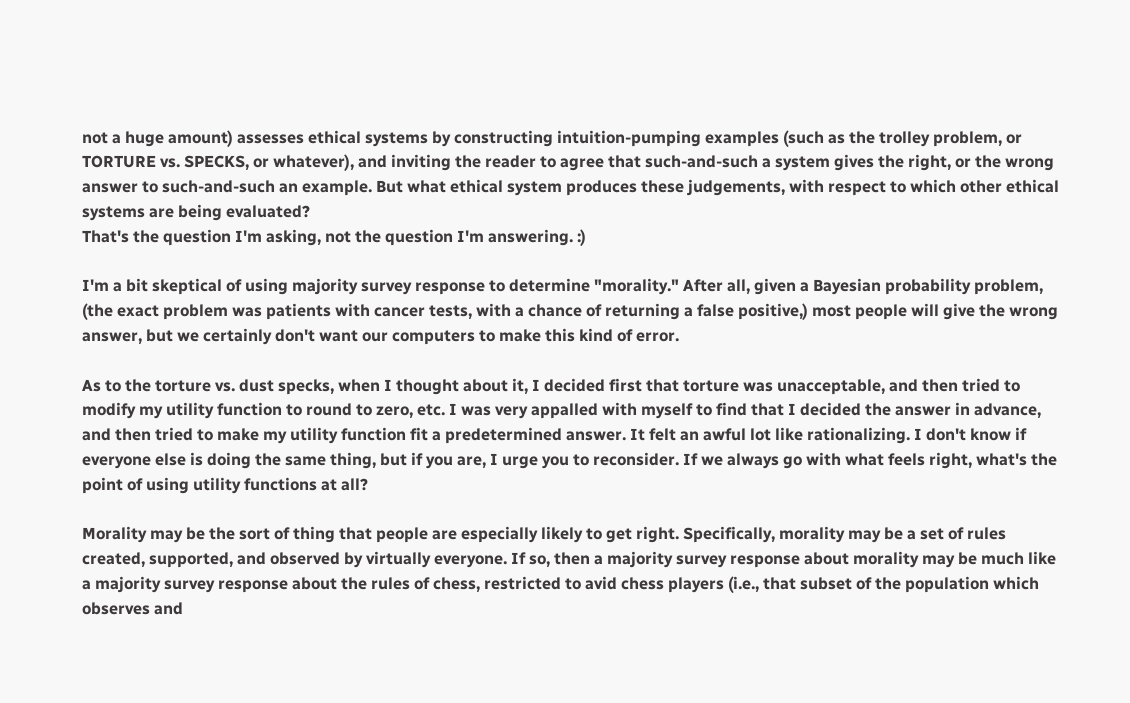not a huge amount) assesses ethical systems by constructing intuition-pumping examples (such as the trolley problem, or TORTURE vs. SPECKS, or whatever), and inviting the reader to agree that such-and-such a system gives the right, or the wrong answer to such-and-such an example. But what ethical system produces these judgements, with respect to which other ethical systems are being evaluated?
That's the question I'm asking, not the question I'm answering. :)

I'm a bit skeptical of using majority survey response to determine "morality." After all, given a Bayesian probability problem, (the exact problem was patients with cancer tests, with a chance of returning a false positive,) most people will give the wrong answer, but we certainly don't want our computers to make this kind of error.

As to the torture vs. dust specks, when I thought about it, I decided first that torture was unacceptable, and then tried to modify my utility function to round to zero, etc. I was very appalled with myself to find that I decided the answer in advance, and then tried to make my utility function fit a predetermined answer. It felt an awful lot like rationalizing. I don't know if everyone else is doing the same thing, but if you are, I urge you to reconsider. If we always go with what feels right, what's the point of using utility functions at all?

Morality may be the sort of thing that people are especially likely to get right. Specifically, morality may be a set of rules created, supported, and observed by virtually everyone. If so, then a majority survey response about morality may be much like a majority survey response about the rules of chess, restricted to avid chess players (i.e., that subset of the population which observes and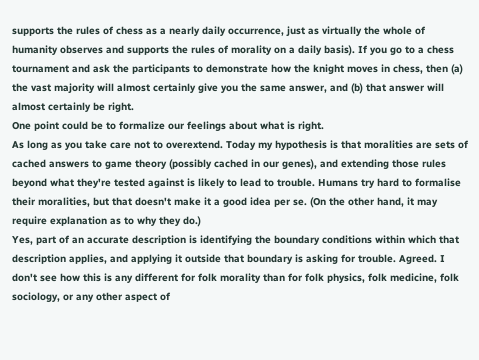supports the rules of chess as a nearly daily occurrence, just as virtually the whole of humanity observes and supports the rules of morality on a daily basis). If you go to a chess tournament and ask the participants to demonstrate how the knight moves in chess, then (a) the vast majority will almost certainly give you the same answer, and (b) that answer will almost certainly be right.
One point could be to formalize our feelings about what is right.
As long as you take care not to overextend. Today my hypothesis is that moralities are sets of cached answers to game theory (possibly cached in our genes), and extending those rules beyond what they're tested against is likely to lead to trouble. Humans try hard to formalise their moralities, but that doesn't make it a good idea per se. (On the other hand, it may require explanation as to why they do.)
Yes, part of an accurate description is identifying the boundary conditions within which that description applies, and applying it outside that boundary is asking for trouble. Agreed. I don't see how this is any different for folk morality than for folk physics, folk medicine, folk sociology, or any other aspect of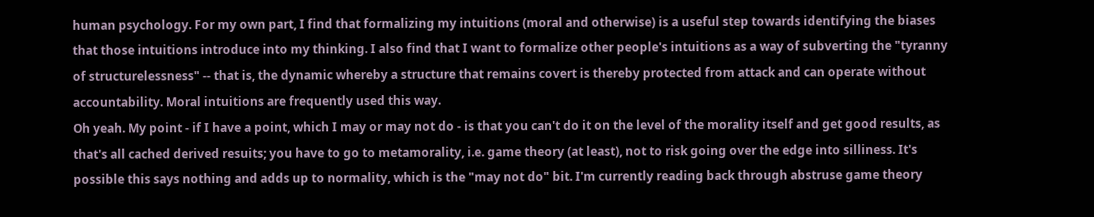human psychology. For my own part, I find that formalizing my intuitions (moral and otherwise) is a useful step towards identifying the biases that those intuitions introduce into my thinking. I also find that I want to formalize other people's intuitions as a way of subverting the "tyranny of structurelessness" -- that is, the dynamic whereby a structure that remains covert is thereby protected from attack and can operate without accountability. Moral intuitions are frequently used this way.
Oh yeah. My point - if I have a point, which I may or may not do - is that you can't do it on the level of the morality itself and get good results, as that's all cached derived resuits; you have to go to metamorality, i.e. game theory (at least), not to risk going over the edge into silliness. It's possible this says nothing and adds up to normality, which is the "may not do" bit. I'm currently reading back through abstruse game theory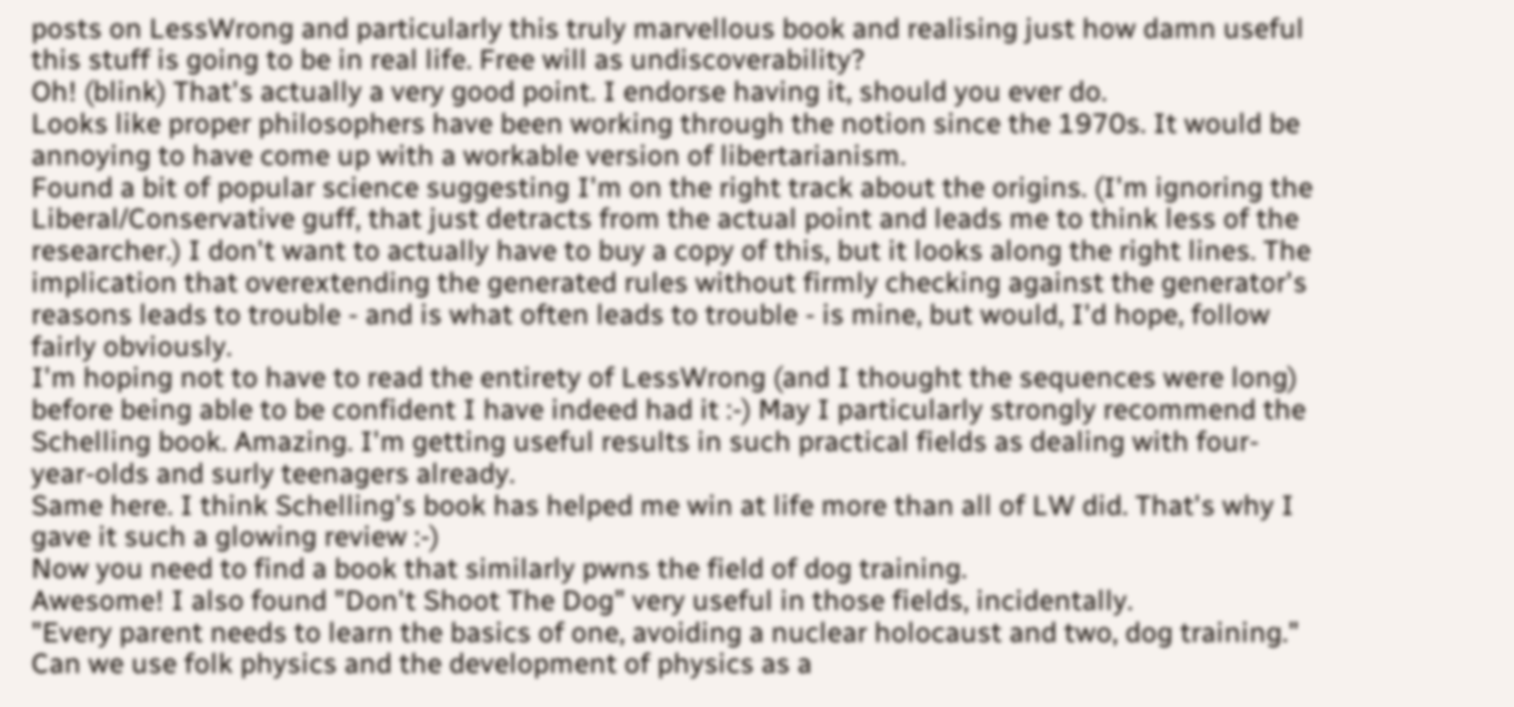posts on LessWrong and particularly this truly marvellous book and realising just how damn useful this stuff is going to be in real life. Free will as undiscoverability?
Oh! (blink) That's actually a very good point. I endorse having it, should you ever do.
Looks like proper philosophers have been working through the notion since the 1970s. It would be annoying to have come up with a workable version of libertarianism.
Found a bit of popular science suggesting I'm on the right track about the origins. (I'm ignoring the Liberal/Conservative guff, that just detracts from the actual point and leads me to think less of the researcher.) I don't want to actually have to buy a copy of this, but it looks along the right lines. The implication that overextending the generated rules without firmly checking against the generator's reasons leads to trouble - and is what often leads to trouble - is mine, but would, I'd hope, follow fairly obviously.
I'm hoping not to have to read the entirety of LessWrong (and I thought the sequences were long) before being able to be confident I have indeed had it :-) May I particularly strongly recommend the Schelling book. Amazing. I'm getting useful results in such practical fields as dealing with four-year-olds and surly teenagers already.
Same here. I think Schelling's book has helped me win at life more than all of LW did. That's why I gave it such a glowing review :-)
Now you need to find a book that similarly pwns the field of dog training.
Awesome! I also found "Don't Shoot The Dog" very useful in those fields, incidentally.
"Every parent needs to learn the basics of one, avoiding a nuclear holocaust and two, dog training."
Can we use folk physics and the development of physics as a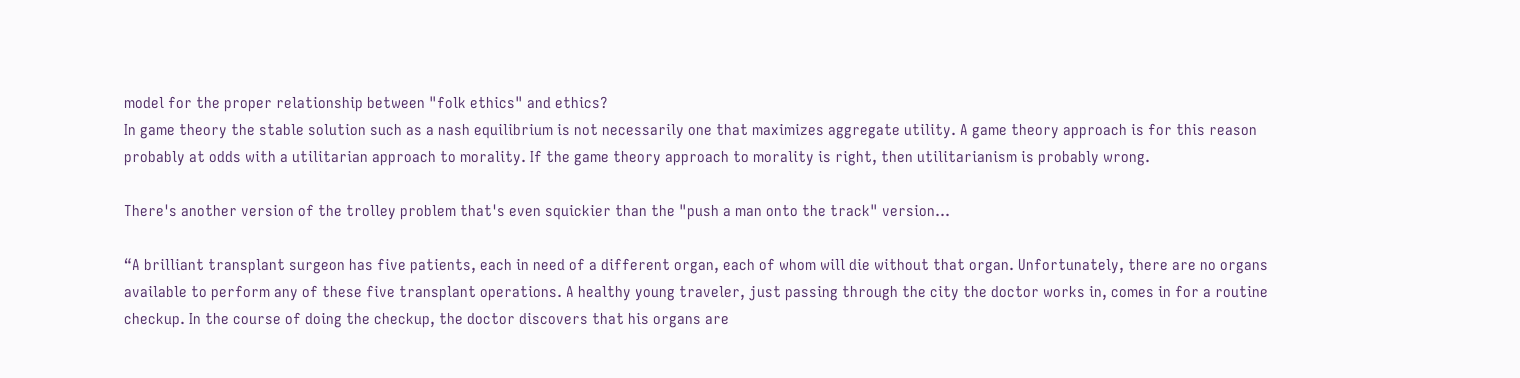model for the proper relationship between "folk ethics" and ethics?
In game theory the stable solution such as a nash equilibrium is not necessarily one that maximizes aggregate utility. A game theory approach is for this reason probably at odds with a utilitarian approach to morality. If the game theory approach to morality is right, then utilitarianism is probably wrong.

There's another version of the trolley problem that's even squickier than the "push a man onto the track" version...

“A brilliant transplant surgeon has five patients, each in need of a different organ, each of whom will die without that organ. Unfortunately, there are no organs available to perform any of these five transplant operations. A healthy young traveler, just passing through the city the doctor works in, comes in for a routine checkup. In the course of doing the checkup, the doctor discovers that his organs are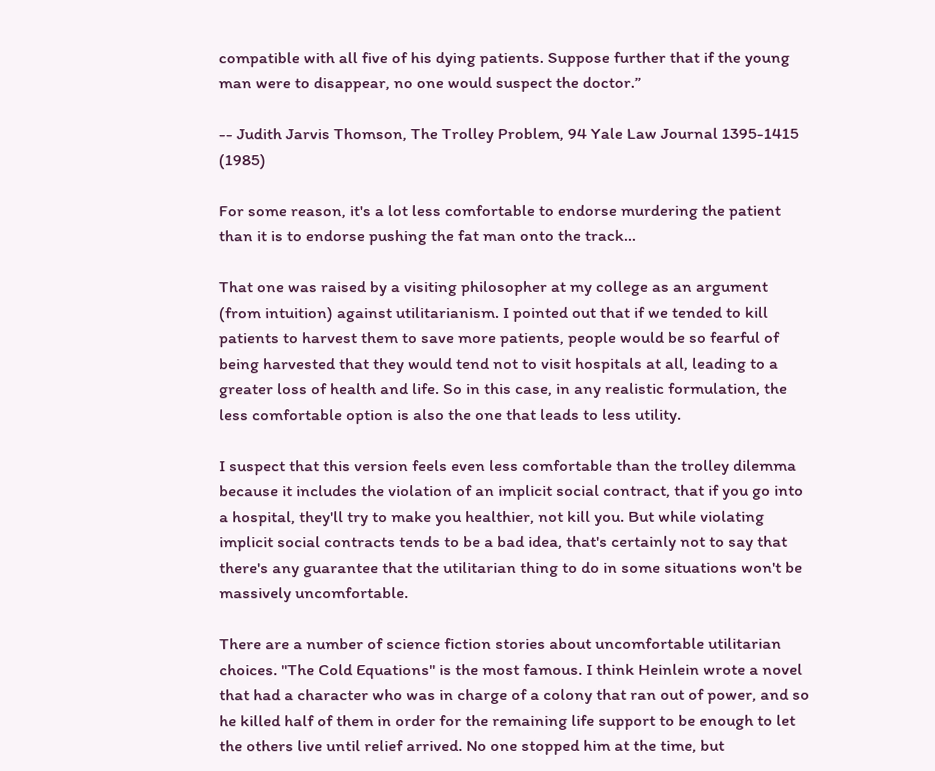compatible with all five of his dying patients. Suppose further that if the young man were to disappear, no one would suspect the doctor.”

-- Judith Jarvis Thomson, The Trolley Problem, 94 Yale Law Journal 1395-1415 (1985)

For some reason, it's a lot less comfortable to endorse murdering the patient than it is to endorse pushing the fat man onto the track...

That one was raised by a visiting philosopher at my college as an argument (from intuition) against utilitarianism. I pointed out that if we tended to kill patients to harvest them to save more patients, people would be so fearful of being harvested that they would tend not to visit hospitals at all, leading to a greater loss of health and life. So in this case, in any realistic formulation, the less comfortable option is also the one that leads to less utility.

I suspect that this version feels even less comfortable than the trolley dilemma because it includes the violation of an implicit social contract, that if you go into a hospital, they'll try to make you healthier, not kill you. But while violating implicit social contracts tends to be a bad idea, that's certainly not to say that there's any guarantee that the utilitarian thing to do in some situations won't be massively uncomfortable.

There are a number of science fiction stories about uncomfortable utilitarian choices. "The Cold Equations" is the most famous. I think Heinlein wrote a novel that had a character who was in charge of a colony that ran out of power, and so he killed half of them in order for the remaining life support to be enough to let the others live until relief arrived. No one stopped him at the time, but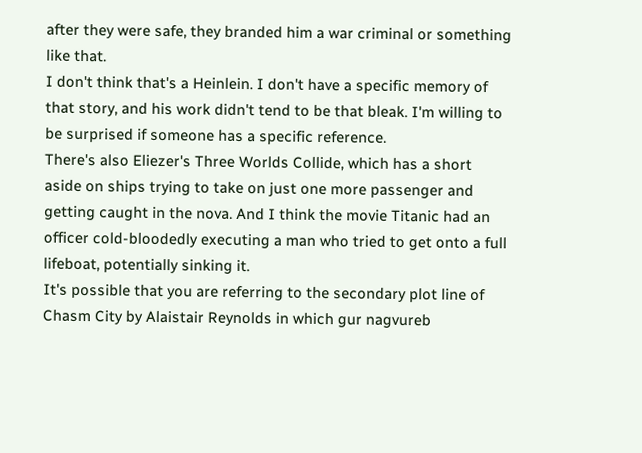after they were safe, they branded him a war criminal or something like that.
I don't think that's a Heinlein. I don't have a specific memory of that story, and his work didn't tend to be that bleak. I'm willing to be surprised if someone has a specific reference.
There's also Eliezer's Three Worlds Collide, which has a short aside on ships trying to take on just one more passenger and getting caught in the nova. And I think the movie Titanic had an officer cold-bloodedly executing a man who tried to get onto a full lifeboat, potentially sinking it.
It's possible that you are referring to the secondary plot line of Chasm City by Alaistair Reynolds in which gur nagvureb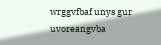wrggvfbaf unys gur uvoreangvba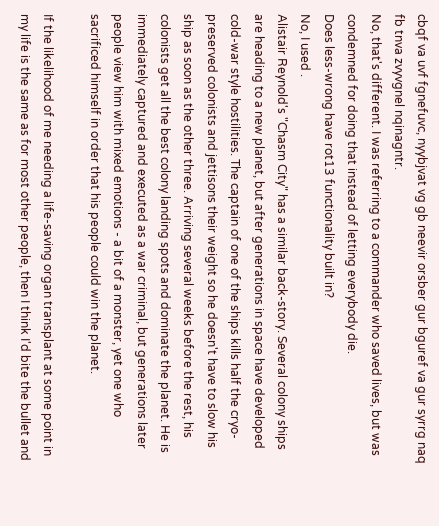cbqf va uvf fgnefuvc, nyybjvat vg gb neevir orsber gur bguref va gur syrrg naq fb tnva zvyvgnel nqinagntr.
No, that's different. I was referring to a commander who saved lives, but was condemned for doing that instead of letting everybody die.
Does less-wrong have rot13 functionality built in?
No, I used .
Alistair Reynold's "Chasm City" has a similar back-story. Several colony ships are heading to a new planet, but after generations in space have developed cold-war style hostilities. The captain of one of the ships kills half the cryo-preserved colonists and jettisons their weight so he doesn't have to slow his ship as soon as the other three. Arriving several weeks before the rest, his colonists get all the best colony landing spots and dominate the planet. He is immediately captured and executed as a war criminal, but generations later people view him with mixed emotions - a bit of a monster, yet one who sacrificed himself in order that his people could win the planet.

If the likelihood of me needing a life-saving organ transplant at some point in my life is the same as for most other people, then I think I'd bite the bullet and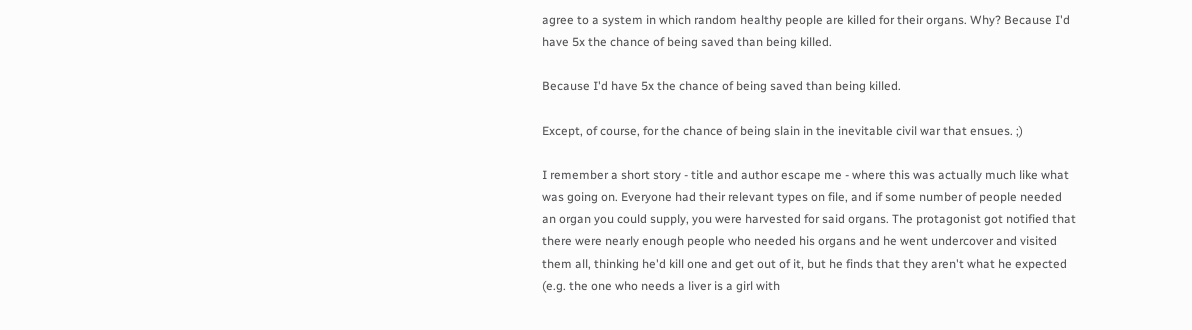agree to a system in which random healthy people are killed for their organs. Why? Because I'd have 5x the chance of being saved than being killed.

Because I'd have 5x the chance of being saved than being killed.

Except, of course, for the chance of being slain in the inevitable civil war that ensues. ;)

I remember a short story - title and author escape me - where this was actually much like what was going on. Everyone had their relevant types on file, and if some number of people needed an organ you could supply, you were harvested for said organs. The protagonist got notified that there were nearly enough people who needed his organs and he went undercover and visited them all, thinking he'd kill one and get out of it, but he finds that they aren't what he expected (e.g. the one who needs a liver is a girl with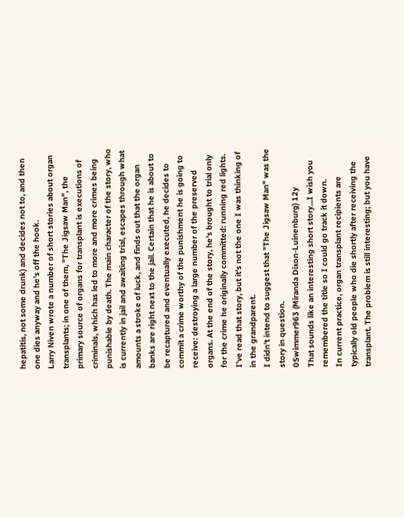hepatitis, not some drunk) and decides not to, and then one dies anyway and he's off the hook.
Larry Niven wrote a number of short stories about organ transplants; in one of them, "The Jigsaw Man", the primary source of organs for transplant is executions of criminals, which has led to more and more crimes being punishable by death. The main character of the story, who is currently in jail and awaiting trial, escapes through what amounts a stroke of luck, and finds out that the organ banks are right next to the jail. Certain that he is about to be recaptured and eventually executed, he decides to commit a crime worthy of the punishment he is going to receive: destroying a large number of the preserved organs. At the end of the story, he's brought to trial only for the crime he originally committed: running red lights.
I've read that story, but it's not the one I was thinking of in the grandparent.
I didn't intend to suggest that "The Jigsaw Man" was the story in question.
0Swimmer963 (Miranda Dixon-Luinenburg) 12y
That sounds like an interesting short story...I wish you remembered the title so I could go track it down.
In current practice, organ transplant recipients are typically old people who die shortly after receiving the transplant. The problem is still interesting; but you have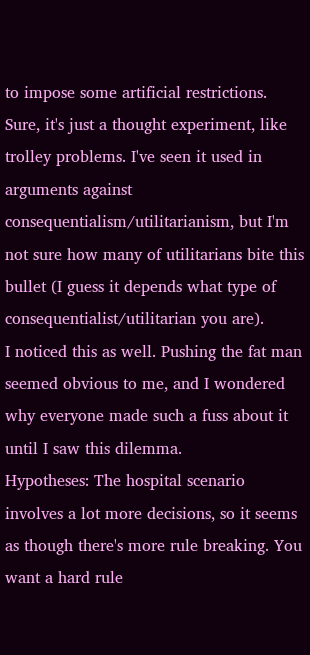to impose some artificial restrictions.
Sure, it's just a thought experiment, like trolley problems. I've seen it used in arguments against consequentialism/utilitarianism, but I'm not sure how many of utilitarians bite this bullet (I guess it depends what type of consequentialist/utilitarian you are).
I noticed this as well. Pushing the fat man seemed obvious to me, and I wondered why everyone made such a fuss about it until I saw this dilemma.
Hypotheses: The hospital scenario involves a lot more decisions, so it seems as though there's more rule breaking. You want a hard rule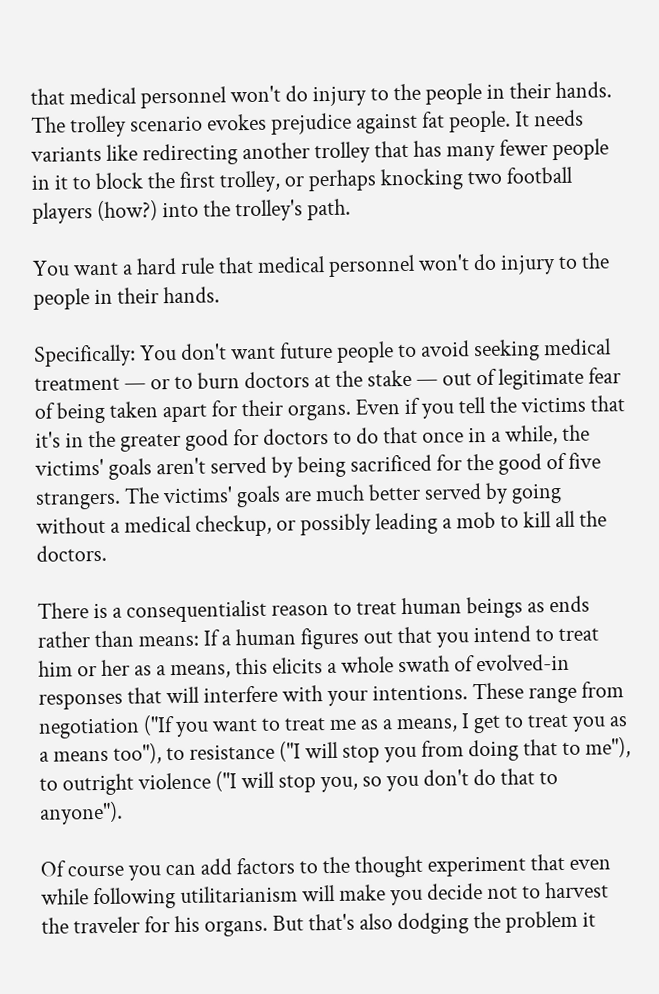that medical personnel won't do injury to the people in their hands. The trolley scenario evokes prejudice against fat people. It needs variants like redirecting another trolley that has many fewer people in it to block the first trolley, or perhaps knocking two football players (how?) into the trolley's path.

You want a hard rule that medical personnel won't do injury to the people in their hands.

Specifically: You don't want future people to avoid seeking medical treatment — or to burn doctors at the stake — out of legitimate fear of being taken apart for their organs. Even if you tell the victims that it's in the greater good for doctors to do that once in a while, the victims' goals aren't served by being sacrificed for the good of five strangers. The victims' goals are much better served by going without a medical checkup, or possibly leading a mob to kill all the doctors.

There is a consequentialist reason to treat human beings as ends rather than means: If a human figures out that you intend to treat him or her as a means, this elicits a whole swath of evolved-in responses that will interfere with your intentions. These range from negotiation ("If you want to treat me as a means, I get to treat you as a means too"), to resistance ("I will stop you from doing that to me"), to outright violence ("I will stop you, so you don't do that to anyone").

Of course you can add factors to the thought experiment that even while following utilitarianism will make you decide not to harvest the traveler for his organs. But that's also dodging the problem it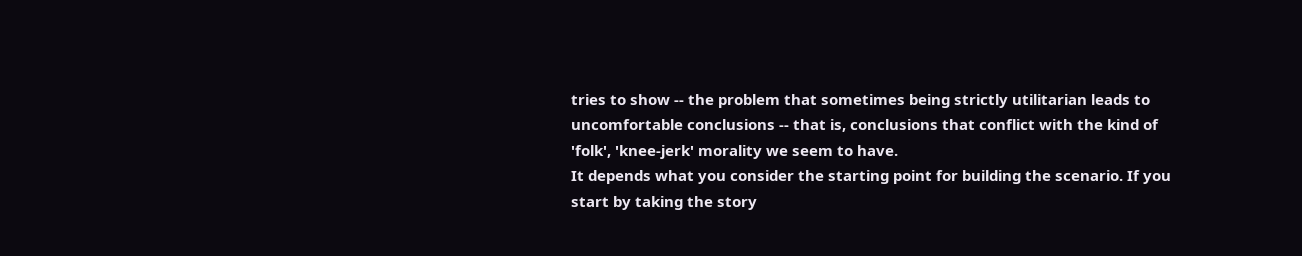tries to show -- the problem that sometimes being strictly utilitarian leads to uncomfortable conclusions -- that is, conclusions that conflict with the kind of 'folk', 'knee-jerk' morality we seem to have.
It depends what you consider the starting point for building the scenario. If you start by taking the story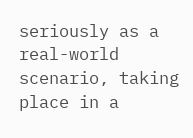seriously as a real-world scenario, taking place in a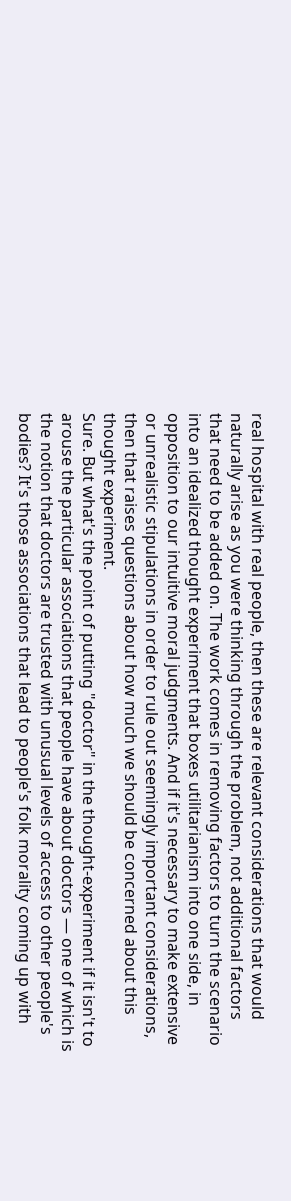real hospital with real people, then these are relevant considerations that would naturally arise as you were thinking through the problem, not additional factors that need to be added on. The work comes in removing factors to turn the scenario into an idealized thought experiment that boxes utilitarianism into one side, in opposition to our intuitive moral judgments. And if it's necessary to make extensive or unrealistic stipulations in order to rule out seemingly important considerations, then that raises questions about how much we should be concerned about this thought experiment.
Sure. But what's the point of putting "doctor" in the thought-experiment if it isn't to arouse the particular associations that people have about doctors — one of which is the notion that doctors are trusted with unusual levels of access to other people's bodies? It's those associations that lead to people's folk morality coming up with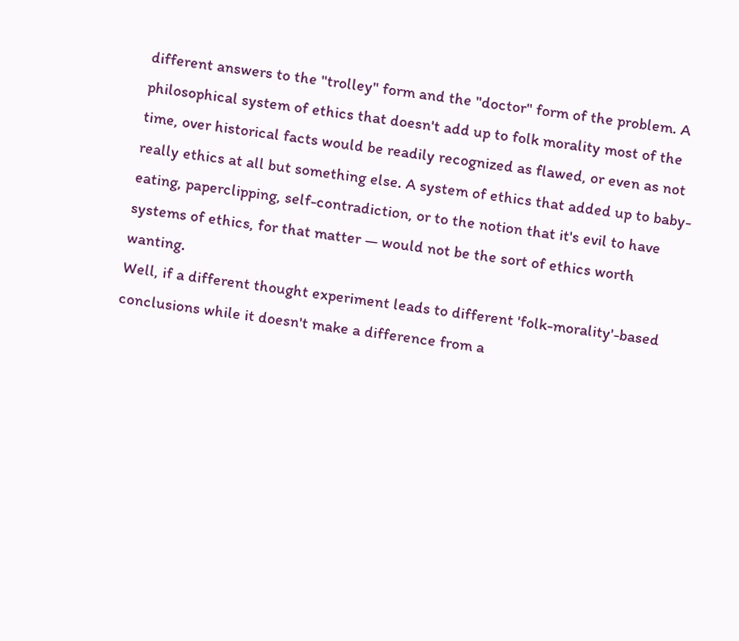different answers to the "trolley" form and the "doctor" form of the problem. A philosophical system of ethics that doesn't add up to folk morality most of the time, over historical facts would be readily recognized as flawed, or even as not really ethics at all but something else. A system of ethics that added up to baby-eating, paperclipping, self-contradiction, or to the notion that it's evil to have systems of ethics, for that matter — would not be the sort of ethics worth wanting.
Well, if a different thought experiment leads to different 'folk-morality'-based conclusions while it doesn't make a difference from a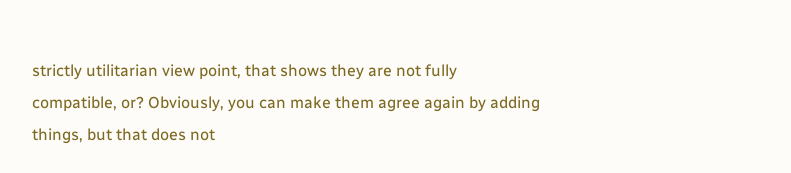strictly utilitarian view point, that shows they are not fully compatible, or? Obviously, you can make them agree again by adding things, but that does not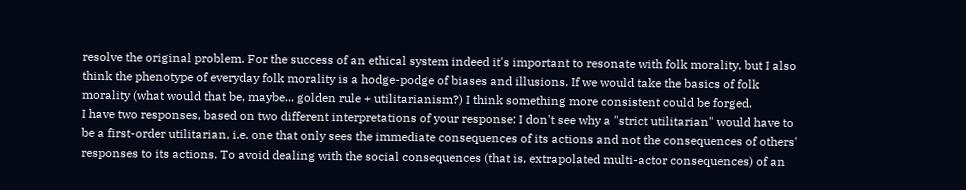resolve the original problem. For the success of an ethical system indeed it's important to resonate with folk morality, but I also think the phenotype of everyday folk morality is a hodge-podge of biases and illusions. If we would take the basics of folk morality (what would that be, maybe... golden rule + utilitarianism?) I think something more consistent could be forged.
I have two responses, based on two different interpretations of your response: I don't see why a "strict utilitarian" would have to be a first-order utilitarian, i.e. one that only sees the immediate consequences of its actions and not the consequences of others' responses to its actions. To avoid dealing with the social consequences (that is, extrapolated multi-actor consequences) of an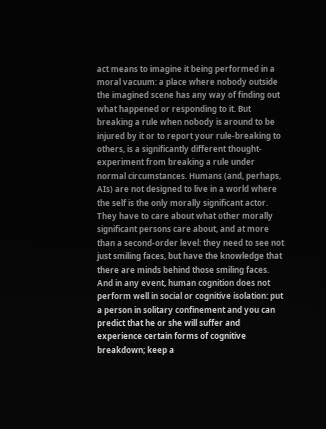act means to imagine it being performed in a moral vacuum: a place where nobody outside the imagined scene has any way of finding out what happened or responding to it. But breaking a rule when nobody is around to be injured by it or to report your rule-breaking to others, is a significantly different thought-experiment from breaking a rule under normal circumstances. Humans (and, perhaps, AIs) are not designed to live in a world where the self is the only morally significant actor. They have to care about what other morally significant persons care about, and at more than a second-order level: they need to see not just smiling faces, but have the knowledge that there are minds behind those smiling faces. And in any event, human cognition does not perform well in social or cognitive isolation: put a person in solitary confinement and you can predict that he or she will suffer and experience certain forms of cognitive breakdown; keep a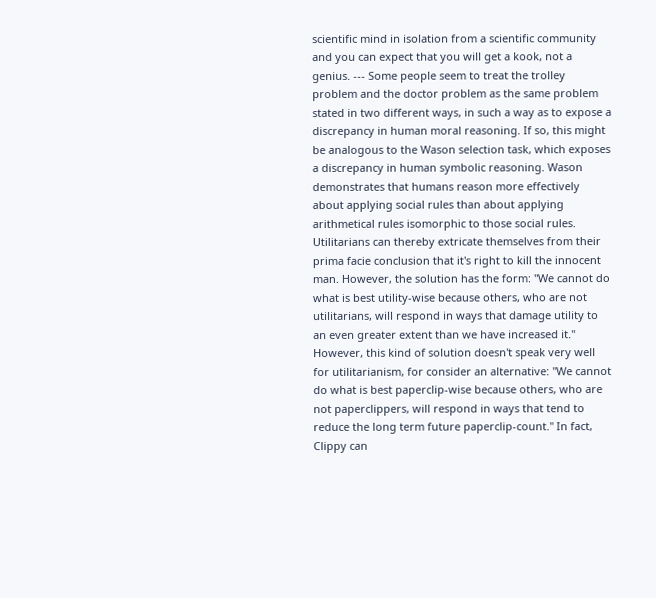scientific mind in isolation from a scientific community and you can expect that you will get a kook, not a genius. --- Some people seem to treat the trolley problem and the doctor problem as the same problem stated in two different ways, in such a way as to expose a discrepancy in human moral reasoning. If so, this might be analogous to the Wason selection task, which exposes a discrepancy in human symbolic reasoning. Wason demonstrates that humans reason more effectively about applying social rules than about applying arithmetical rules isomorphic to those social rules.
Utilitarians can thereby extricate themselves from their prima facie conclusion that it's right to kill the innocent man. However, the solution has the form: "We cannot do what is best utility-wise because others, who are not utilitarians, will respond in ways that damage utility to an even greater extent than we have increased it." However, this kind of solution doesn't speak very well for utilitarianism, for consider an alternative: "We cannot do what is best paperclip-wise because others, who are not paperclippers, will respond in ways that tend to reduce the long term future paperclip-count." In fact, Clippy can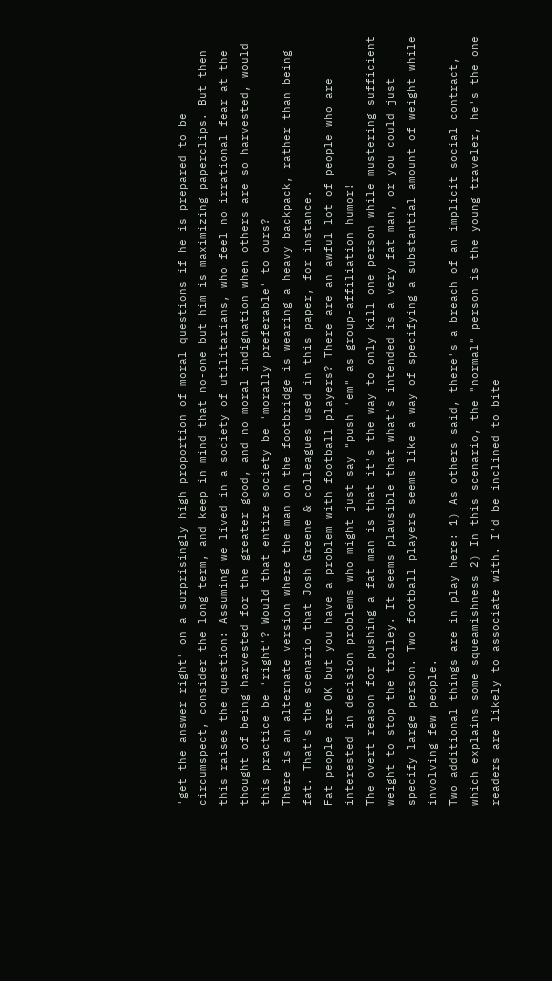'get the answer right' on a surprisingly high proportion of moral questions if he is prepared to be circumspect, consider the long term, and keep in mind that no-one but him is maximizing paperclips. But then this raises the question: Assuming we lived in a society of utilitarians, who feel no irrational fear at the thought of being harvested for the greater good, and no moral indignation when others are so harvested, would this practice be 'right'? Would that entire society be 'morally preferable' to ours?
There is an alternate version where the man on the footbridge is wearing a heavy backpack, rather than being fat. That's the scenario that Josh Greene & colleagues used in this paper, for instance.
Fat people are OK but you have a problem with football players? There are an awful lot of people who are interested in decision problems who might just say "push 'em" as group-affiliation humor!
The overt reason for pushing a fat man is that it's the way to only kill one person while mustering sufficient weight to stop the trolley. It seems plausible that what's intended is a very fat man, or you could just specify large person. Two football players seems like a way of specifying a substantial amount of weight while involving few people.
Two additional things are in play here: 1) As others said, there's a breach of an implicit social contract, which explains some squeamishness 2) In this scenario, the "normal" person is the young traveler, he's the one readers are likely to associate with. I'd be inclined to bite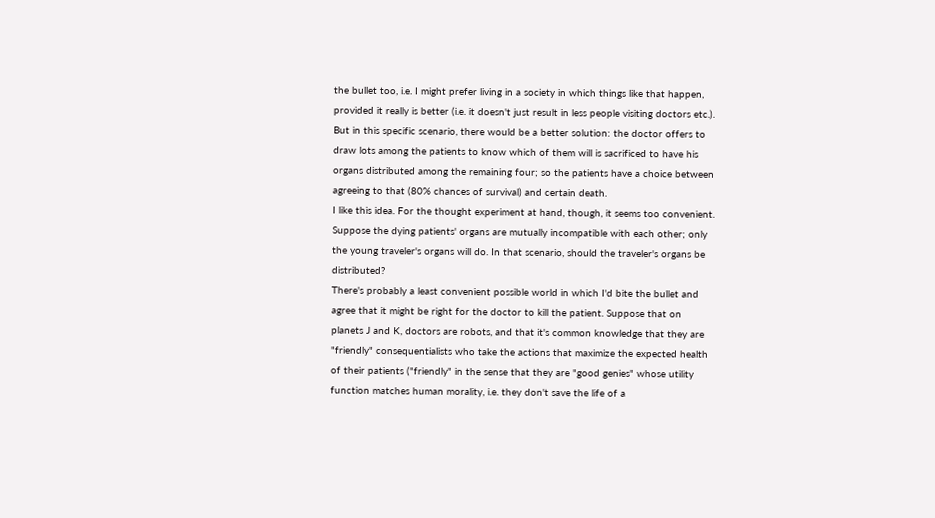the bullet too, i.e. I might prefer living in a society in which things like that happen, provided it really is better (i.e. it doesn't just result in less people visiting doctors etc.). But in this specific scenario, there would be a better solution: the doctor offers to draw lots among the patients to know which of them will is sacrificed to have his organs distributed among the remaining four; so the patients have a choice between agreeing to that (80% chances of survival) and certain death.
I like this idea. For the thought experiment at hand, though, it seems too convenient. Suppose the dying patients' organs are mutually incompatible with each other; only the young traveler's organs will do. In that scenario, should the traveler's organs be distributed?
There's probably a least convenient possible world in which I'd bite the bullet and agree that it might be right for the doctor to kill the patient. Suppose that on planets J and K, doctors are robots, and that it's common knowledge that they are "friendly" consequentialists who take the actions that maximize the expected health of their patients ("friendly" in the sense that they are "good genies" whose utility function matches human morality, i.e. they don't save the life of a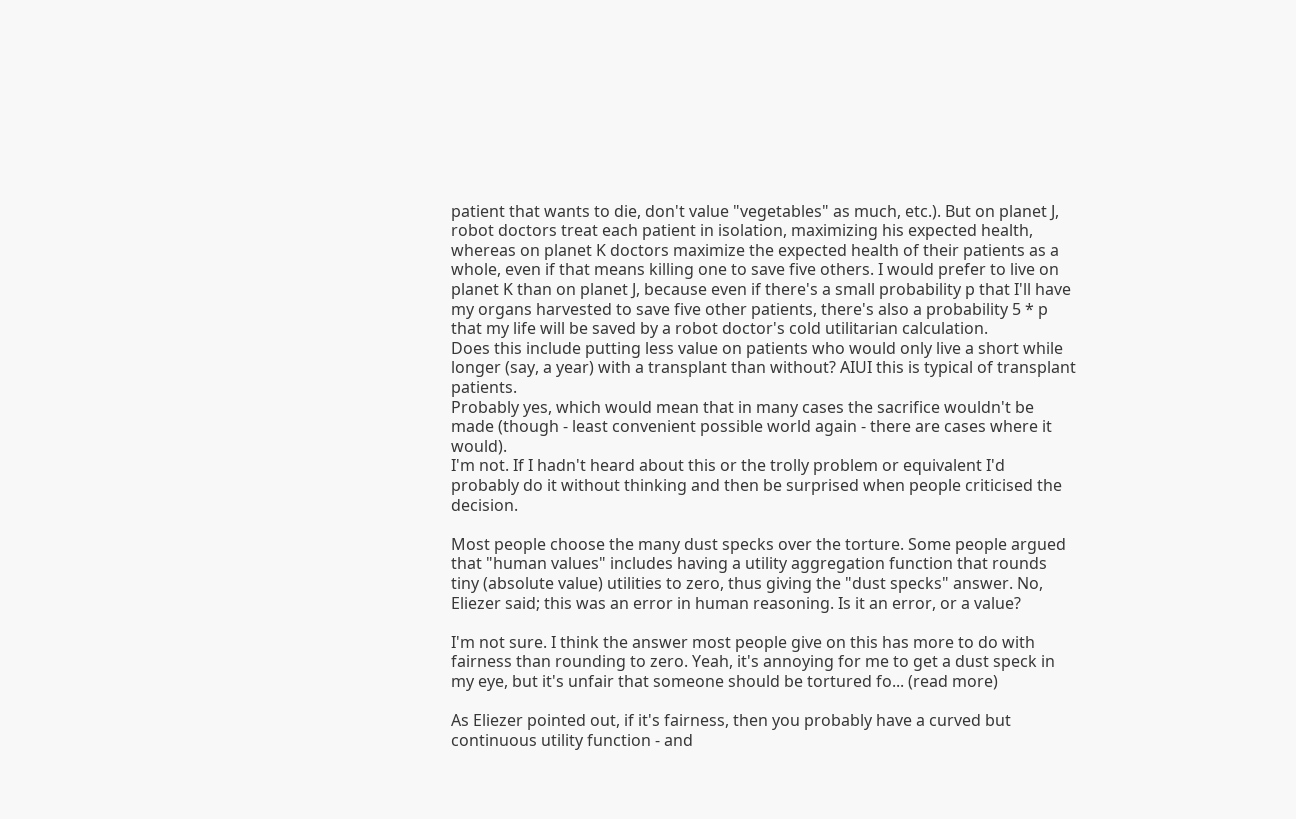patient that wants to die, don't value "vegetables" as much, etc.). But on planet J, robot doctors treat each patient in isolation, maximizing his expected health, whereas on planet K doctors maximize the expected health of their patients as a whole, even if that means killing one to save five others. I would prefer to live on planet K than on planet J, because even if there's a small probability p that I'll have my organs harvested to save five other patients, there's also a probability 5 * p that my life will be saved by a robot doctor's cold utilitarian calculation.
Does this include putting less value on patients who would only live a short while longer (say, a year) with a transplant than without? AIUI this is typical of transplant patients.
Probably yes, which would mean that in many cases the sacrifice wouldn't be made (though - least convenient possible world again - there are cases where it would).
I'm not. If I hadn't heard about this or the trolly problem or equivalent I'd probably do it without thinking and then be surprised when people criticised the decision.

Most people choose the many dust specks over the torture. Some people argued that "human values" includes having a utility aggregation function that rounds tiny (absolute value) utilities to zero, thus giving the "dust specks" answer. No, Eliezer said; this was an error in human reasoning. Is it an error, or a value?

I'm not sure. I think the answer most people give on this has more to do with fairness than rounding to zero. Yeah, it's annoying for me to get a dust speck in my eye, but it's unfair that someone should be tortured fo... (read more)

As Eliezer pointed out, if it's fairness, then you probably have a curved but continuous utility function - and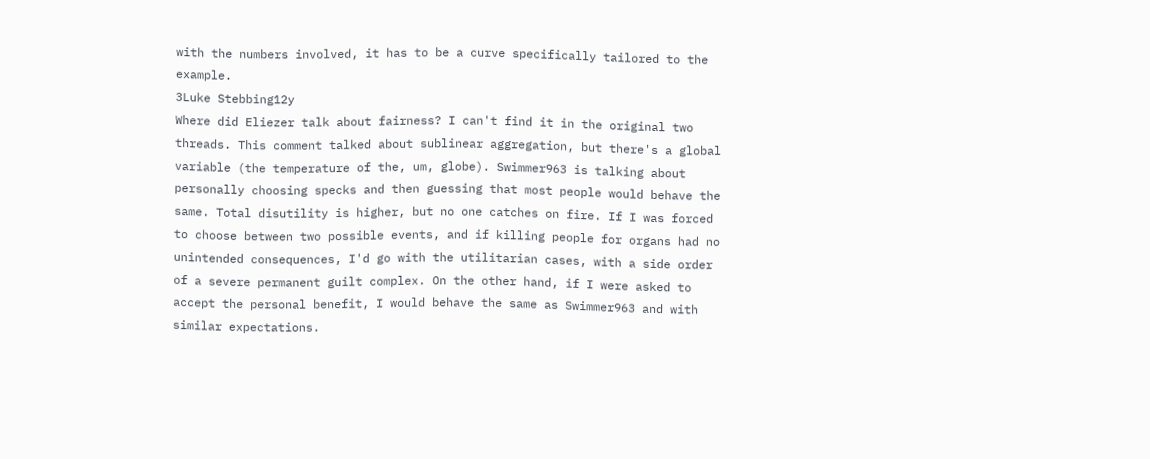with the numbers involved, it has to be a curve specifically tailored to the example.
3Luke Stebbing12y
Where did Eliezer talk about fairness? I can't find it in the original two threads. This comment talked about sublinear aggregation, but there's a global variable (the temperature of the, um, globe). Swimmer963 is talking about personally choosing specks and then guessing that most people would behave the same. Total disutility is higher, but no one catches on fire. If I was forced to choose between two possible events, and if killing people for organs had no unintended consequences, I'd go with the utilitarian cases, with a side order of a severe permanent guilt complex. On the other hand, if I were asked to accept the personal benefit, I would behave the same as Swimmer963 and with similar expectations.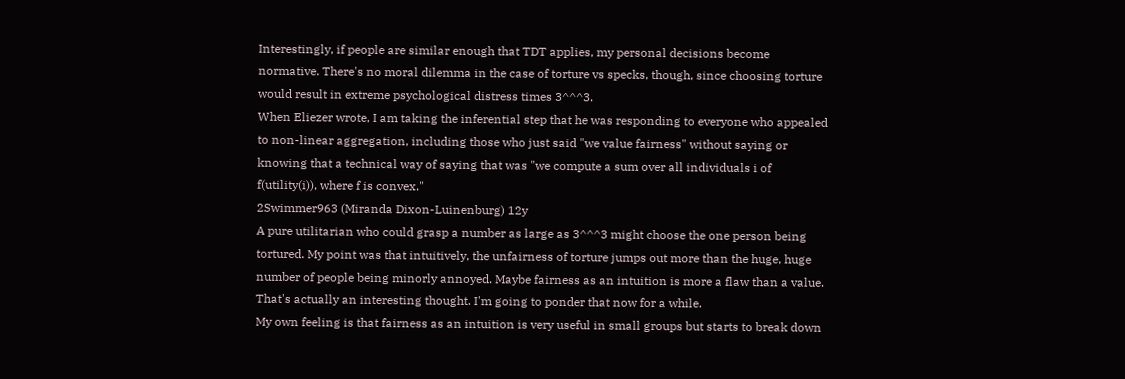Interestingly, if people are similar enough that TDT applies, my personal decisions become normative. There's no moral dilemma in the case of torture vs specks, though, since choosing torture would result in extreme psychological distress times 3^^^3.
When Eliezer wrote, I am taking the inferential step that he was responding to everyone who appealed to non-linear aggregation, including those who just said "we value fairness" without saying or knowing that a technical way of saying that was "we compute a sum over all individuals i of f(utility(i)), where f is convex."
2Swimmer963 (Miranda Dixon-Luinenburg) 12y
A pure utilitarian who could grasp a number as large as 3^^^3 might choose the one person being tortured. My point was that intuitively, the unfairness of torture jumps out more than the huge, huge number of people being minorly annoyed. Maybe fairness as an intuition is more a flaw than a value. That's actually an interesting thought. I'm going to ponder that now for a while.
My own feeling is that fairness as an intuition is very useful in small groups but starts to break down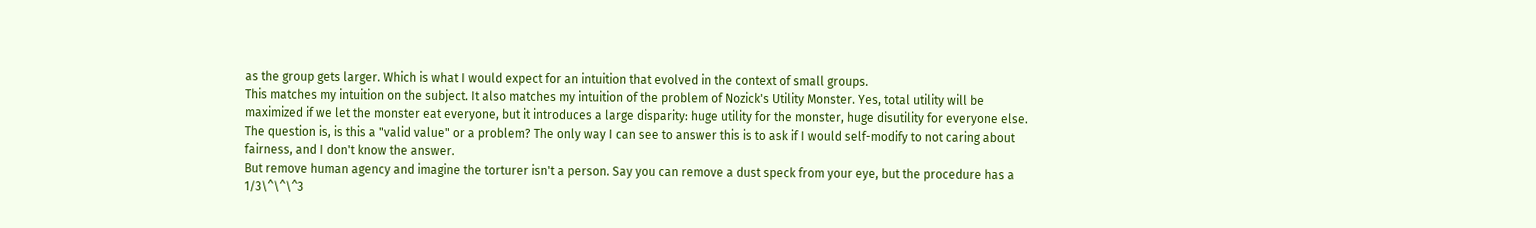as the group gets larger. Which is what I would expect for an intuition that evolved in the context of small groups.
This matches my intuition on the subject. It also matches my intuition of the problem of Nozick's Utility Monster. Yes, total utility will be maximized if we let the monster eat everyone, but it introduces a large disparity: huge utility for the monster, huge disutility for everyone else. The question is, is this a "valid value" or a problem? The only way I can see to answer this is to ask if I would self-modify to not caring about fairness, and I don't know the answer.
But remove human agency and imagine the torturer isn't a person. Say you can remove a dust speck from your eye, but the procedure has a 1/3\^\^\^3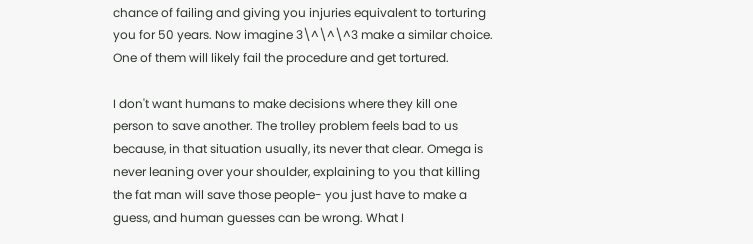chance of failing and giving you injuries equivalent to torturing you for 50 years. Now imagine 3\^\^\^3 make a similar choice. One of them will likely fail the procedure and get tortured.

I don't want humans to make decisions where they kill one person to save another. The trolley problem feels bad to us because, in that situation usually, its never that clear. Omega is never leaning over your shoulder, explaining to you that killing the fat man will save those people- you just have to make a guess, and human guesses can be wrong. What I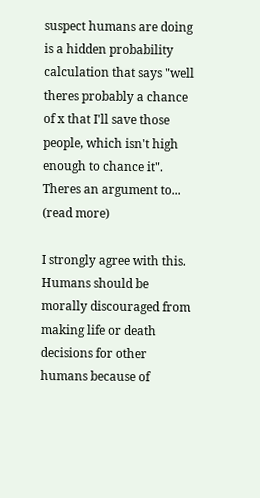suspect humans are doing is a hidden probability calculation that says "well theres probably a chance of x that I'll save those people, which isn't high enough to chance it". Theres an argument to... (read more)

I strongly agree with this. Humans should be morally discouraged from making life or death decisions for other humans because of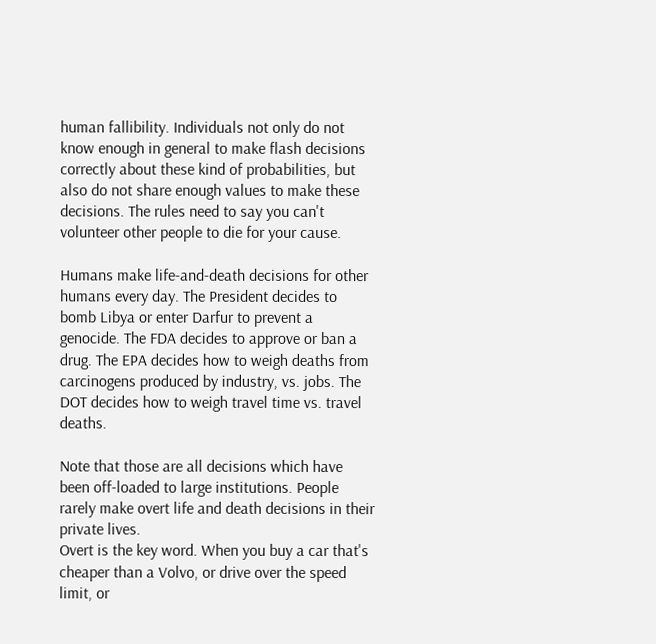human fallibility. Individuals not only do not know enough in general to make flash decisions correctly about these kind of probabilities, but also do not share enough values to make these decisions. The rules need to say you can't volunteer other people to die for your cause.

Humans make life-and-death decisions for other humans every day. The President decides to bomb Libya or enter Darfur to prevent a genocide. The FDA decides to approve or ban a drug. The EPA decides how to weigh deaths from carcinogens produced by industry, vs. jobs. The DOT decides how to weigh travel time vs. travel deaths.

Note that those are all decisions which have been off-loaded to large institutions. People rarely make overt life and death decisions in their private lives.
Overt is the key word. When you buy a car that's cheaper than a Volvo, or drive over the speed limit, or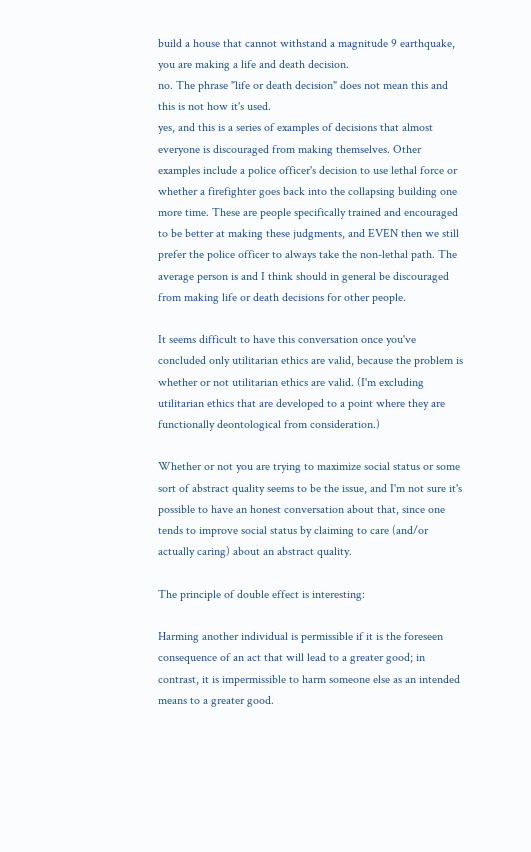build a house that cannot withstand a magnitude 9 earthquake, you are making a life and death decision.
no. The phrase "life or death decision" does not mean this and this is not how it's used.
yes, and this is a series of examples of decisions that almost everyone is discouraged from making themselves. Other examples include a police officer's decision to use lethal force or whether a firefighter goes back into the collapsing building one more time. These are people specifically trained and encouraged to be better at making these judgments, and EVEN then we still prefer the police officer to always take the non-lethal path. The average person is and I think should in general be discouraged from making life or death decisions for other people.

It seems difficult to have this conversation once you've concluded only utilitarian ethics are valid, because the problem is whether or not utilitarian ethics are valid. (I'm excluding utilitarian ethics that are developed to a point where they are functionally deontological from consideration.)

Whether or not you are trying to maximize social status or some sort of abstract quality seems to be the issue, and I'm not sure it's possible to have an honest conversation about that, since one tends to improve social status by claiming to care (and/or actually caring) about an abstract quality.

The principle of double effect is interesting:

Harming another individual is permissible if it is the foreseen consequence of an act that will lead to a greater good; in contrast, it is impermissible to harm someone else as an intended means to a greater good.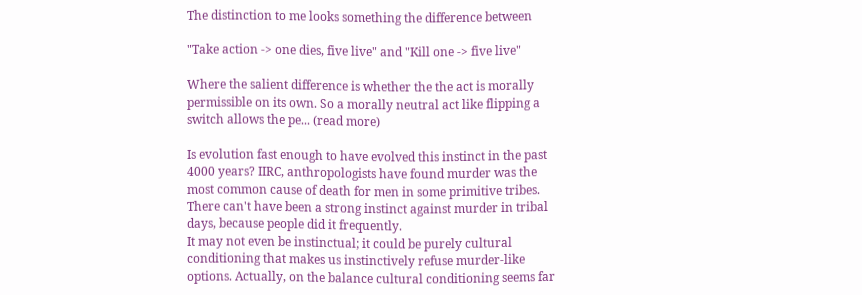The distinction to me looks something the difference between

"Take action -> one dies, five live" and "Kill one -> five live"

Where the salient difference is whether the the act is morally permissible on its own. So a morally neutral act like flipping a switch allows the pe... (read more)

Is evolution fast enough to have evolved this instinct in the past 4000 years? IIRC, anthropologists have found murder was the most common cause of death for men in some primitive tribes. There can't have been a strong instinct against murder in tribal days, because people did it frequently.
It may not even be instinctual; it could be purely cultural conditioning that makes us instinctively refuse murder-like options. Actually, on the balance cultural conditioning seems far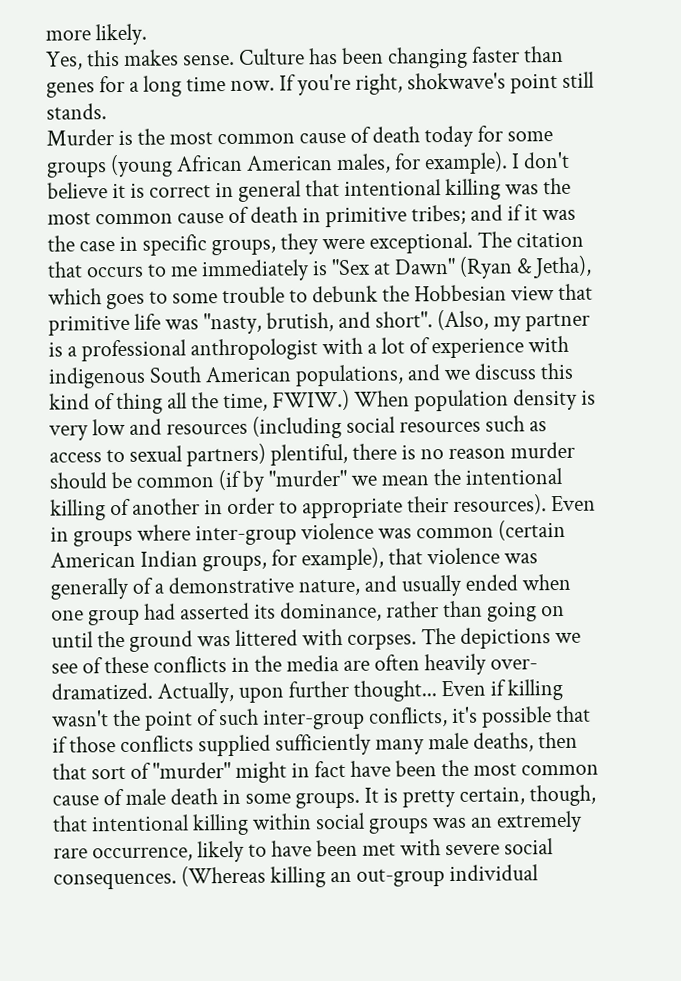more likely.
Yes, this makes sense. Culture has been changing faster than genes for a long time now. If you're right, shokwave's point still stands.
Murder is the most common cause of death today for some groups (young African American males, for example). I don't believe it is correct in general that intentional killing was the most common cause of death in primitive tribes; and if it was the case in specific groups, they were exceptional. The citation that occurs to me immediately is "Sex at Dawn" (Ryan & Jetha), which goes to some trouble to debunk the Hobbesian view that primitive life was "nasty, brutish, and short". (Also, my partner is a professional anthropologist with a lot of experience with indigenous South American populations, and we discuss this kind of thing all the time, FWIW.) When population density is very low and resources (including social resources such as access to sexual partners) plentiful, there is no reason murder should be common (if by "murder" we mean the intentional killing of another in order to appropriate their resources). Even in groups where inter-group violence was common (certain American Indian groups, for example), that violence was generally of a demonstrative nature, and usually ended when one group had asserted its dominance, rather than going on until the ground was littered with corpses. The depictions we see of these conflicts in the media are often heavily over-dramatized. Actually, upon further thought... Even if killing wasn't the point of such inter-group conflicts, it's possible that if those conflicts supplied sufficiently many male deaths, then that sort of "murder" might in fact have been the most common cause of male death in some groups. It is pretty certain, though, that intentional killing within social groups was an extremely rare occurrence, likely to have been met with severe social consequences. (Whereas killing an out-group individual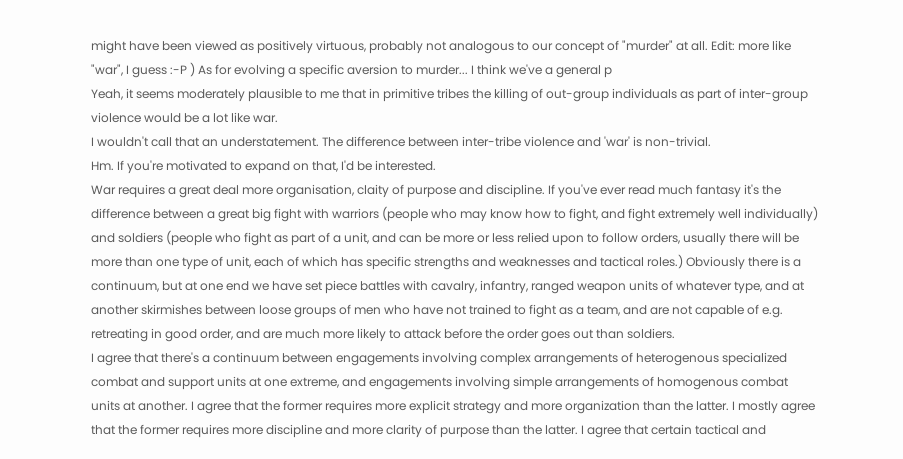might have been viewed as positively virtuous, probably not analogous to our concept of "murder" at all. Edit: more like "war", I guess :-P ) As for evolving a specific aversion to murder... I think we've a general p
Yeah, it seems moderately plausible to me that in primitive tribes the killing of out-group individuals as part of inter-group violence would be a lot like war.
I wouldn't call that an understatement. The difference between inter-tribe violence and 'war' is non-trivial.
Hm. If you're motivated to expand on that, I'd be interested.
War requires a great deal more organisation, claity of purpose and discipline. If you've ever read much fantasy it's the difference between a great big fight with warriors (people who may know how to fight, and fight extremely well individually) and soldiers (people who fight as part of a unit, and can be more or less relied upon to follow orders, usually there will be more than one type of unit, each of which has specific strengths and weaknesses and tactical roles.) Obviously there is a continuum, but at one end we have set piece battles with cavalry, infantry, ranged weapon units of whatever type, and at another skirmishes between loose groups of men who have not trained to fight as a team, and are not capable of e.g. retreating in good order, and are much more likely to attack before the order goes out than soldiers.
I agree that there's a continuum between engagements involving complex arrangements of heterogenous specialized combat and support units at one extreme, and engagements involving simple arrangements of homogenous combat units at another. I agree that the former requires more explicit strategy and more organization than the latter. I mostly agree that the former requires more discipline and more clarity of purpose than the latter. I agree that certain tactical and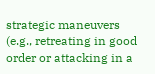strategic maneuvers (e.g., retreating in good order or attacking in a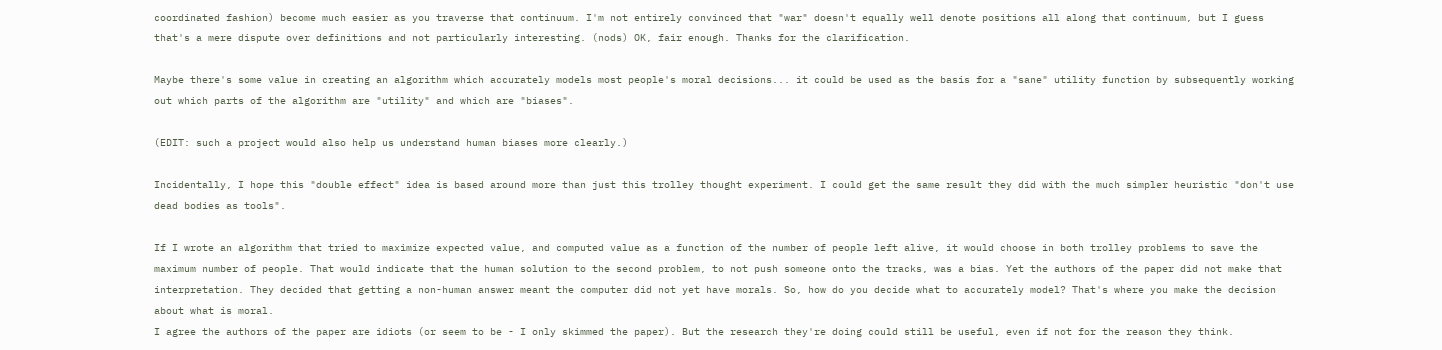coordinated fashion) become much easier as you traverse that continuum. I'm not entirely convinced that "war" doesn't equally well denote positions all along that continuum, but I guess that's a mere dispute over definitions and not particularly interesting. (nods) OK, fair enough. Thanks for the clarification.

Maybe there's some value in creating an algorithm which accurately models most people's moral decisions... it could be used as the basis for a "sane" utility function by subsequently working out which parts of the algorithm are "utility" and which are "biases".

(EDIT: such a project would also help us understand human biases more clearly.)

Incidentally, I hope this "double effect" idea is based around more than just this trolley thought experiment. I could get the same result they did with the much simpler heuristic "don't use dead bodies as tools".

If I wrote an algorithm that tried to maximize expected value, and computed value as a function of the number of people left alive, it would choose in both trolley problems to save the maximum number of people. That would indicate that the human solution to the second problem, to not push someone onto the tracks, was a bias. Yet the authors of the paper did not make that interpretation. They decided that getting a non-human answer meant the computer did not yet have morals. So, how do you decide what to accurately model? That's where you make the decision about what is moral.
I agree the authors of the paper are idiots (or seem to be - I only skimmed the paper). But the research they're doing could still be useful, even if not for the reason they think.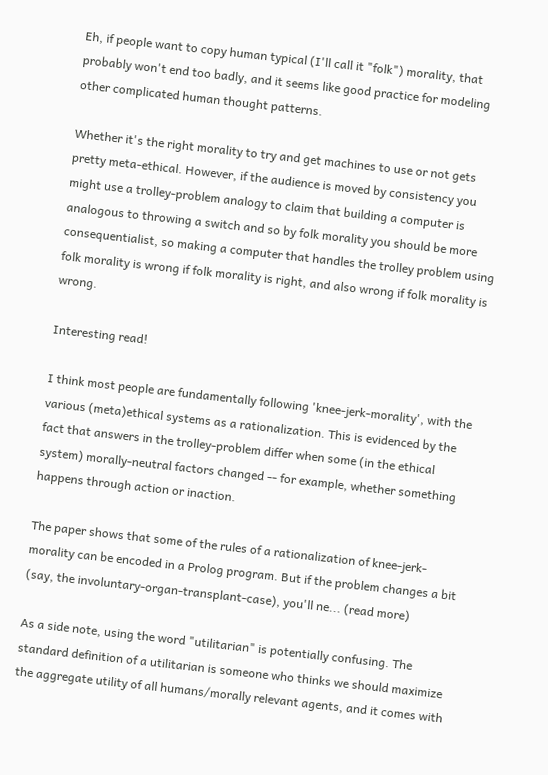Eh, if people want to copy human typical (I'll call it "folk") morality, that probably won't end too badly, and it seems like good practice for modeling other complicated human thought patterns.

Whether it's the right morality to try and get machines to use or not gets pretty meta-ethical. However, if the audience is moved by consistency you might use a trolley-problem analogy to claim that building a computer is analogous to throwing a switch and so by folk morality you should be more consequentialist, so making a computer that handles the trolley problem using folk morality is wrong if folk morality is right, and also wrong if folk morality is wrong.

Interesting read!

I think most people are fundamentally following 'knee-jerk-morality', with the various (meta)ethical systems as a rationalization. This is evidenced by the fact that answers in the trolley-problem differ when some (in the ethical system) morally-neutral factors changed -- for example, whether something happens through action or inaction.

The paper shows that some of the rules of a rationalization of knee-jerk-morality can be encoded in a Prolog program. But if the problem changes a bit (say, the involuntary-organ-transplant-case), you'll ne... (read more)

As a side note, using the word "utilitarian" is potentially confusing. The standard definition of a utilitarian is someone who thinks we should maximize the aggregate utility of all humans/morally relevant agents, and it comes with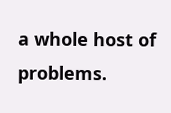a whole host of problems.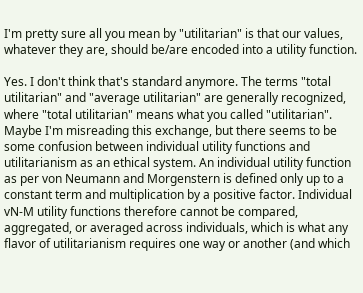I'm pretty sure all you mean by "utilitarian" is that our values, whatever they are, should be/are encoded into a utility function.

Yes. I don't think that's standard anymore. The terms "total utilitarian" and "average utilitarian" are generally recognized, where "total utilitarian" means what you called "utilitarian".
Maybe I'm misreading this exchange, but there seems to be some confusion between individual utility functions and utilitarianism as an ethical system. An individual utility function as per von Neumann and Morgenstern is defined only up to a constant term and multiplication by a positive factor. Individual vN-M utility functions therefore cannot be compared, aggregated, or averaged across individuals, which is what any flavor of utilitarianism requires one way or another (and which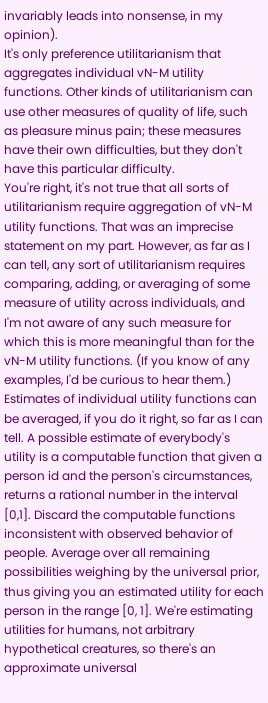invariably leads into nonsense, in my opinion).
It's only preference utilitarianism that aggregates individual vN-M utility functions. Other kinds of utilitarianism can use other measures of quality of life, such as pleasure minus pain; these measures have their own difficulties, but they don't have this particular difficulty.
You're right, it's not true that all sorts of utilitarianism require aggregation of vN-M utility functions. That was an imprecise statement on my part. However, as far as I can tell, any sort of utilitarianism requires comparing, adding, or averaging of some measure of utility across individuals, and I'm not aware of any such measure for which this is more meaningful than for the vN-M utility functions. (If you know of any examples, I'd be curious to hear them.)
Estimates of individual utility functions can be averaged, if you do it right, so far as I can tell. A possible estimate of everybody's utility is a computable function that given a person id and the person's circumstances, returns a rational number in the interval [0,1]. Discard the computable functions inconsistent with observed behavior of people. Average over all remaining possibilities weighing by the universal prior, thus giving you an estimated utility for each person in the range [0, 1]. We're estimating utilities for humans, not arbitrary hypothetical creatures, so there's an approximate universal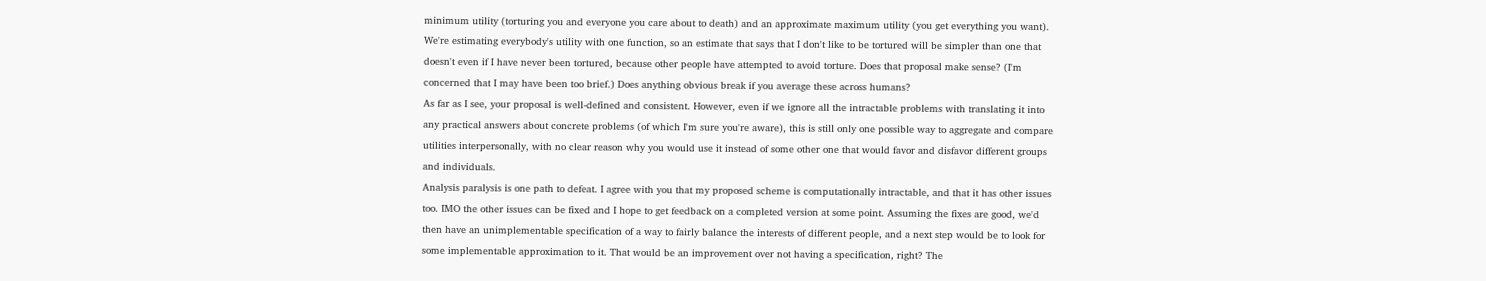minimum utility (torturing you and everyone you care about to death) and an approximate maximum utility (you get everything you want). We're estimating everybody's utility with one function, so an estimate that says that I don't like to be tortured will be simpler than one that doesn't even if I have never been tortured, because other people have attempted to avoid torture. Does that proposal make sense? (I'm concerned that I may have been too brief.) Does anything obvious break if you average these across humans?
As far as I see, your proposal is well-defined and consistent. However, even if we ignore all the intractable problems with translating it into any practical answers about concrete problems (of which I'm sure you're aware), this is still only one possible way to aggregate and compare utilities interpersonally, with no clear reason why you would use it instead of some other one that would favor and disfavor different groups and individuals.
Analysis paralysis is one path to defeat. I agree with you that my proposed scheme is computationally intractable, and that it has other issues too. IMO the other issues can be fixed and I hope to get feedback on a completed version at some point. Assuming the fixes are good, we'd then have an unimplementable specification of a way to fairly balance the interests of different people, and a next step would be to look for some implementable approximation to it. That would be an improvement over not having a specification, right? The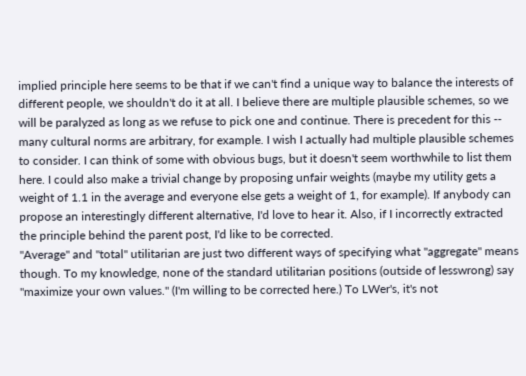implied principle here seems to be that if we can't find a unique way to balance the interests of different people, we shouldn't do it at all. I believe there are multiple plausible schemes, so we will be paralyzed as long as we refuse to pick one and continue. There is precedent for this -- many cultural norms are arbitrary, for example. I wish I actually had multiple plausible schemes to consider. I can think of some with obvious bugs, but it doesn't seem worthwhile to list them here. I could also make a trivial change by proposing unfair weights (maybe my utility gets a weight of 1.1 in the average and everyone else gets a weight of 1, for example). If anybody can propose an interestingly different alternative, I'd love to hear it. Also, if I incorrectly extracted the principle behind the parent post, I'd like to be corrected.
"Average" and "total" utilitarian are just two different ways of specifying what "aggregate" means though. To my knowledge, none of the standard utilitarian positions (outside of lesswrong) say "maximize your own values." (I'm willing to be corrected here.) To LWer's, it's not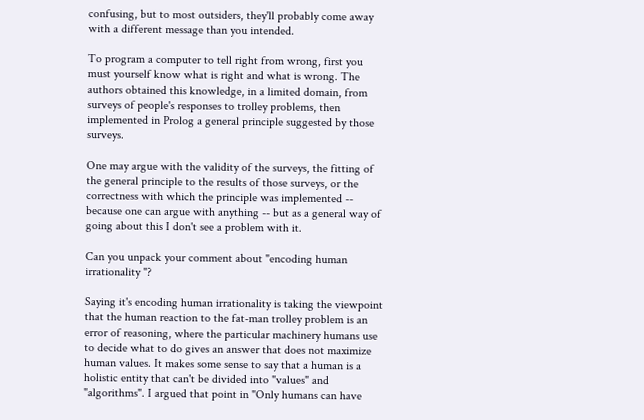confusing, but to most outsiders, they'll probably come away with a different message than you intended.

To program a computer to tell right from wrong, first you must yourself know what is right and what is wrong. The authors obtained this knowledge, in a limited domain, from surveys of people's responses to trolley problems, then implemented in Prolog a general principle suggested by those surveys.

One may argue with the validity of the surveys, the fitting of the general principle to the results of those surveys, or the correctness with which the principle was implemented -- because one can argue with anything -- but as a general way of going about this I don't see a problem with it.

Can you unpack your comment about "encoding human irrationality "?

Saying it's encoding human irrationality is taking the viewpoint that the human reaction to the fat-man trolley problem is an error of reasoning, where the particular machinery humans use to decide what to do gives an answer that does not maximize human values. It makes some sense to say that a human is a holistic entity that can't be divided into "values" and "algorithms". I argued that point in "Only humans can have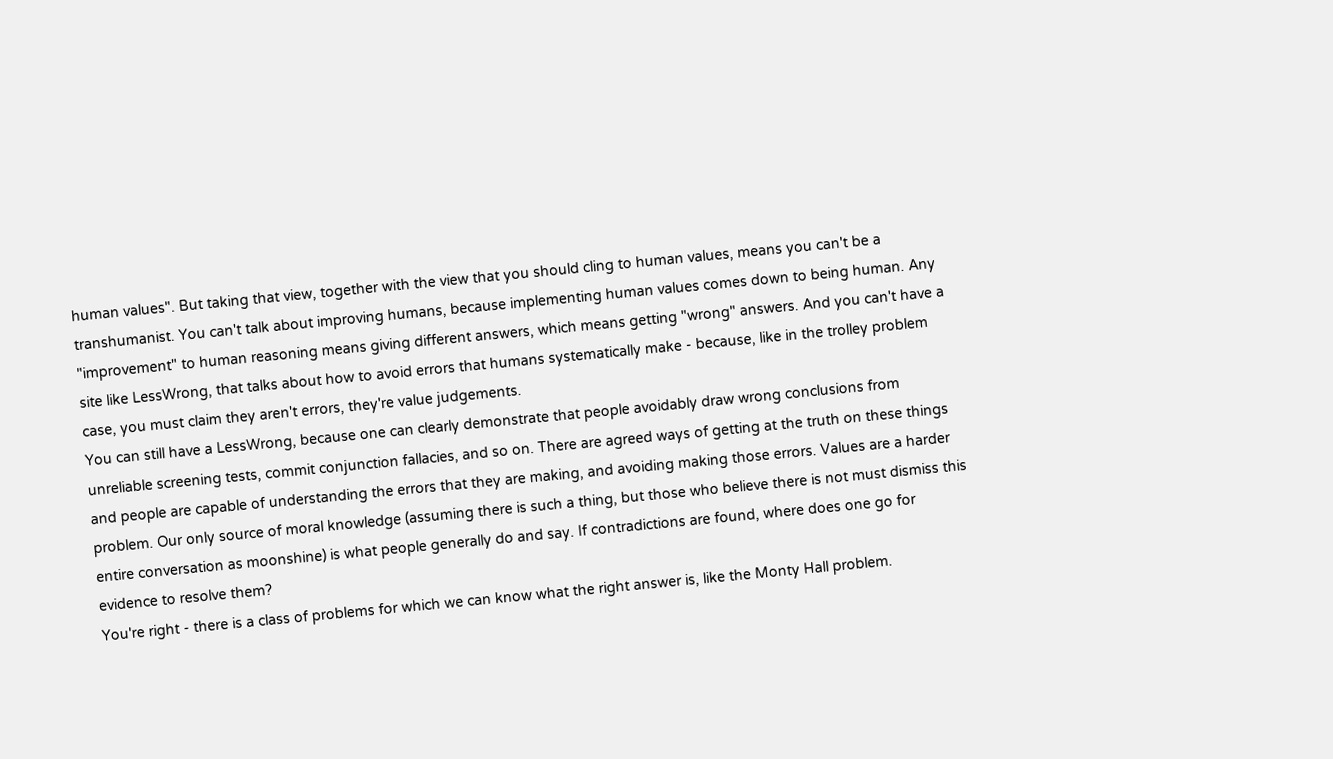human values". But taking that view, together with the view that you should cling to human values, means you can't be a transhumanist. You can't talk about improving humans, because implementing human values comes down to being human. Any "improvement" to human reasoning means giving different answers, which means getting "wrong" answers. And you can't have a site like LessWrong, that talks about how to avoid errors that humans systematically make - because, like in the trolley problem case, you must claim they aren't errors, they're value judgements.
You can still have a LessWrong, because one can clearly demonstrate that people avoidably draw wrong conclusions from unreliable screening tests, commit conjunction fallacies, and so on. There are agreed ways of getting at the truth on these things and people are capable of understanding the errors that they are making, and avoiding making those errors. Values are a harder problem. Our only source of moral knowledge (assuming there is such a thing, but those who believe there is not must dismiss this entire conversation as moonshine) is what people generally do and say. If contradictions are found, where does one go for evidence to resolve them?
You're right - there is a class of problems for which we can know what the right answer is, like the Monty Hall problem.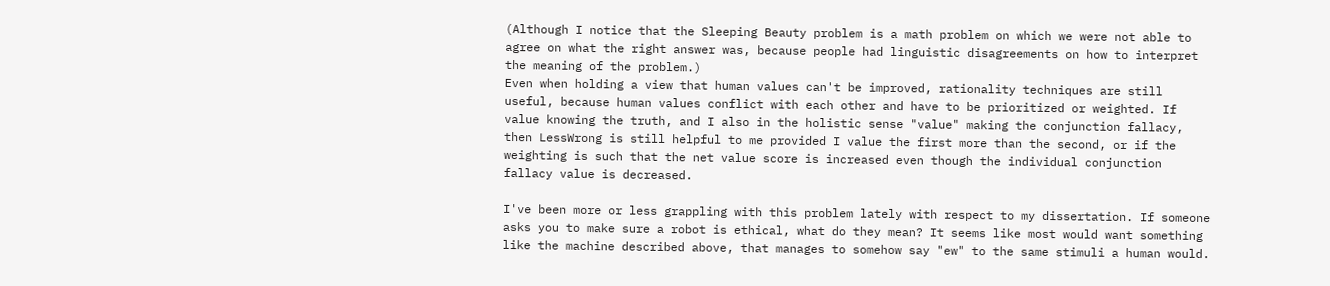(Although I notice that the Sleeping Beauty problem is a math problem on which we were not able to agree on what the right answer was, because people had linguistic disagreements on how to interpret the meaning of the problem.)
Even when holding a view that human values can't be improved, rationality techniques are still useful, because human values conflict with each other and have to be prioritized or weighted. If value knowing the truth, and I also in the holistic sense "value" making the conjunction fallacy, then LessWrong is still helpful to me provided I value the first more than the second, or if the weighting is such that the net value score is increased even though the individual conjunction fallacy value is decreased.

I've been more or less grappling with this problem lately with respect to my dissertation. If someone asks you to make sure a robot is ethical, what do they mean? It seems like most would want something like the machine described above, that manages to somehow say "ew" to the same stimuli a human would.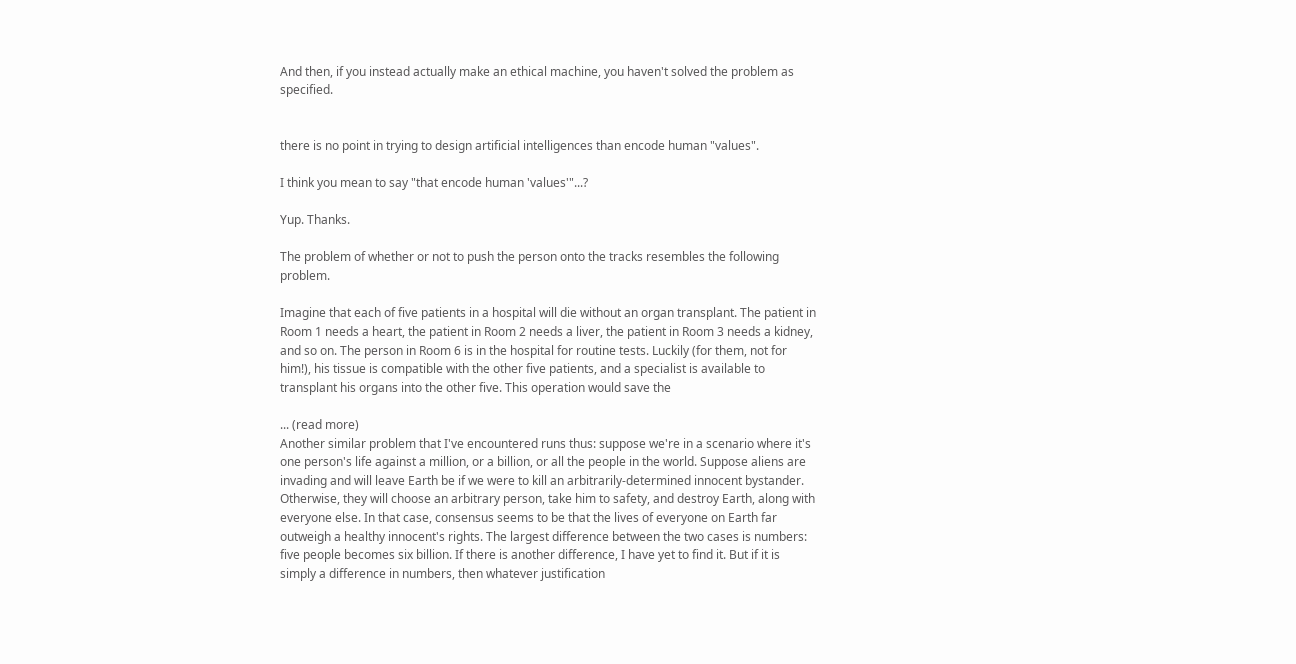And then, if you instead actually make an ethical machine, you haven't solved the problem as specified.


there is no point in trying to design artificial intelligences than encode human "values".

I think you mean to say "that encode human 'values'"...?

Yup. Thanks.

The problem of whether or not to push the person onto the tracks resembles the following problem.

Imagine that each of five patients in a hospital will die without an organ transplant. The patient in Room 1 needs a heart, the patient in Room 2 needs a liver, the patient in Room 3 needs a kidney, and so on. The person in Room 6 is in the hospital for routine tests. Luckily (for them, not for him!), his tissue is compatible with the other five patients, and a specialist is available to transplant his organs into the other five. This operation would save the

... (read more)
Another similar problem that I've encountered runs thus: suppose we're in a scenario where it's one person's life against a million, or a billion, or all the people in the world. Suppose aliens are invading and will leave Earth be if we were to kill an arbitrarily-determined innocent bystander. Otherwise, they will choose an arbitrary person, take him to safety, and destroy Earth, along with everyone else. In that case, consensus seems to be that the lives of everyone on Earth far outweigh a healthy innocent's rights. The largest difference between the two cases is numbers: five people becomes six billion. If there is another difference, I have yet to find it. But if it is simply a difference in numbers, then whatever justification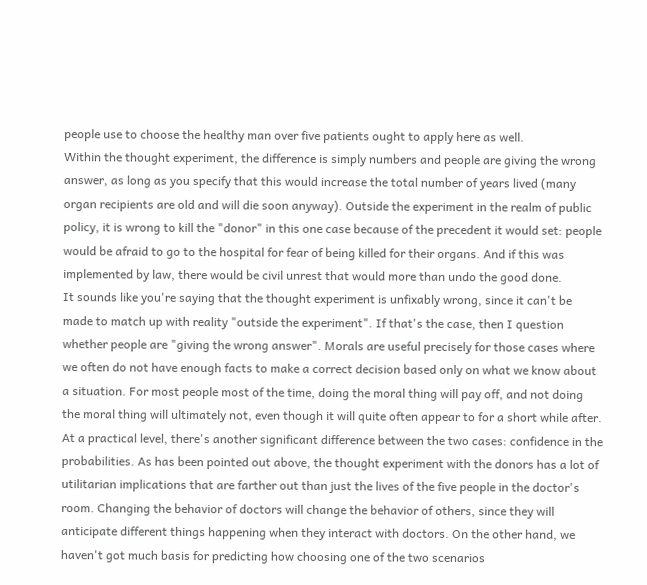people use to choose the healthy man over five patients ought to apply here as well.
Within the thought experiment, the difference is simply numbers and people are giving the wrong answer, as long as you specify that this would increase the total number of years lived (many organ recipients are old and will die soon anyway). Outside the experiment in the realm of public policy, it is wrong to kill the "donor" in this one case because of the precedent it would set: people would be afraid to go to the hospital for fear of being killed for their organs. And if this was implemented by law, there would be civil unrest that would more than undo the good done.
It sounds like you're saying that the thought experiment is unfixably wrong, since it can't be made to match up with reality "outside the experiment". If that's the case, then I question whether people are "giving the wrong answer". Morals are useful precisely for those cases where we often do not have enough facts to make a correct decision based only on what we know about a situation. For most people most of the time, doing the moral thing will pay off, and not doing the moral thing will ultimately not, even though it will quite often appear to for a short while after.
At a practical level, there's another significant difference between the two cases: confidence in the probabilities. As has been pointed out above, the thought experiment with the donors has a lot of utilitarian implications that are farther out than just the lives of the five people in the doctor's room. Changing the behavior of doctors will change the behavior of others, since they will anticipate different things happening when they interact with doctors. On the other hand, we haven't got much basis for predicting how choosing one of the two scenarios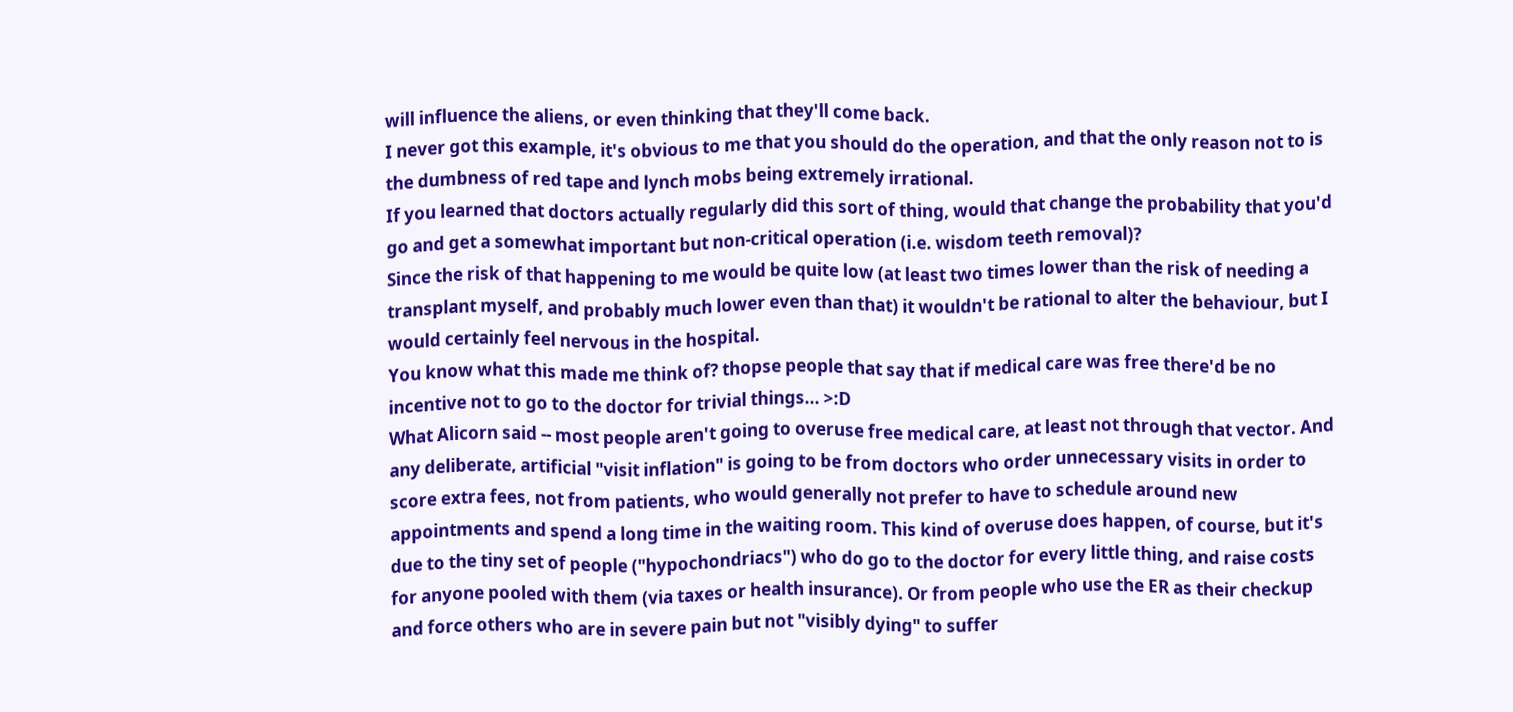will influence the aliens, or even thinking that they'll come back.
I never got this example, it's obvious to me that you should do the operation, and that the only reason not to is the dumbness of red tape and lynch mobs being extremely irrational.
If you learned that doctors actually regularly did this sort of thing, would that change the probability that you'd go and get a somewhat important but non-critical operation (i.e. wisdom teeth removal)?
Since the risk of that happening to me would be quite low (at least two times lower than the risk of needing a transplant myself, and probably much lower even than that) it wouldn't be rational to alter the behaviour, but I would certainly feel nervous in the hospital.
You know what this made me think of? thopse people that say that if medical care was free there'd be no incentive not to go to the doctor for trivial things... >:D
What Alicorn said -- most people aren't going to overuse free medical care, at least not through that vector. And any deliberate, artificial "visit inflation" is going to be from doctors who order unnecessary visits in order to score extra fees, not from patients, who would generally not prefer to have to schedule around new appointments and spend a long time in the waiting room. This kind of overuse does happen, of course, but it's due to the tiny set of people ("hypochondriacs") who do go to the doctor for every little thing, and raise costs for anyone pooled with them (via taxes or health insurance). Or from people who use the ER as their checkup and force others who are in severe pain but not "visibly dying" to suffer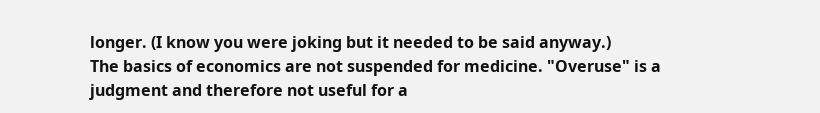longer. (I know you were joking but it needed to be said anyway.)
The basics of economics are not suspended for medicine. "Overuse" is a judgment and therefore not useful for a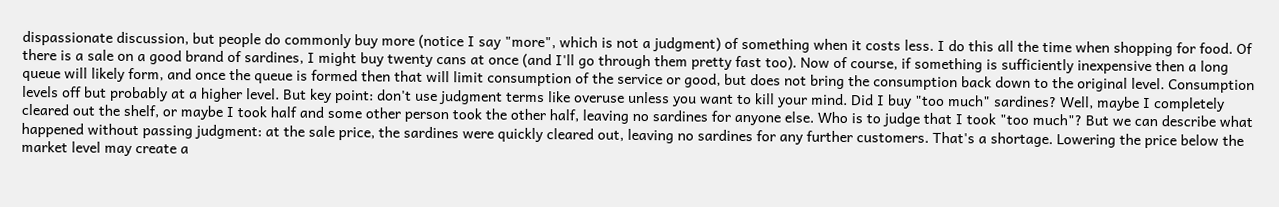dispassionate discussion, but people do commonly buy more (notice I say "more", which is not a judgment) of something when it costs less. I do this all the time when shopping for food. Of there is a sale on a good brand of sardines, I might buy twenty cans at once (and I'll go through them pretty fast too). Now of course, if something is sufficiently inexpensive then a long queue will likely form, and once the queue is formed then that will limit consumption of the service or good, but does not bring the consumption back down to the original level. Consumption levels off but probably at a higher level. But key point: don't use judgment terms like overuse unless you want to kill your mind. Did I buy "too much" sardines? Well, maybe I completely cleared out the shelf, or maybe I took half and some other person took the other half, leaving no sardines for anyone else. Who is to judge that I took "too much"? But we can describe what happened without passing judgment: at the sale price, the sardines were quickly cleared out, leaving no sardines for any further customers. That's a shortage. Lowering the price below the market level may create a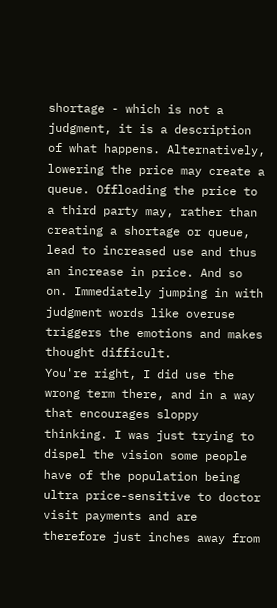shortage - which is not a judgment, it is a description of what happens. Alternatively, lowering the price may create a queue. Offloading the price to a third party may, rather than creating a shortage or queue, lead to increased use and thus an increase in price. And so on. Immediately jumping in with judgment words like overuse triggers the emotions and makes thought difficult.
You're right, I did use the wrong term there, and in a way that encourages sloppy thinking. I was just trying to dispel the vision some people have of the population being ultra price-sensitive to doctor visit payments and are therefore just inches away from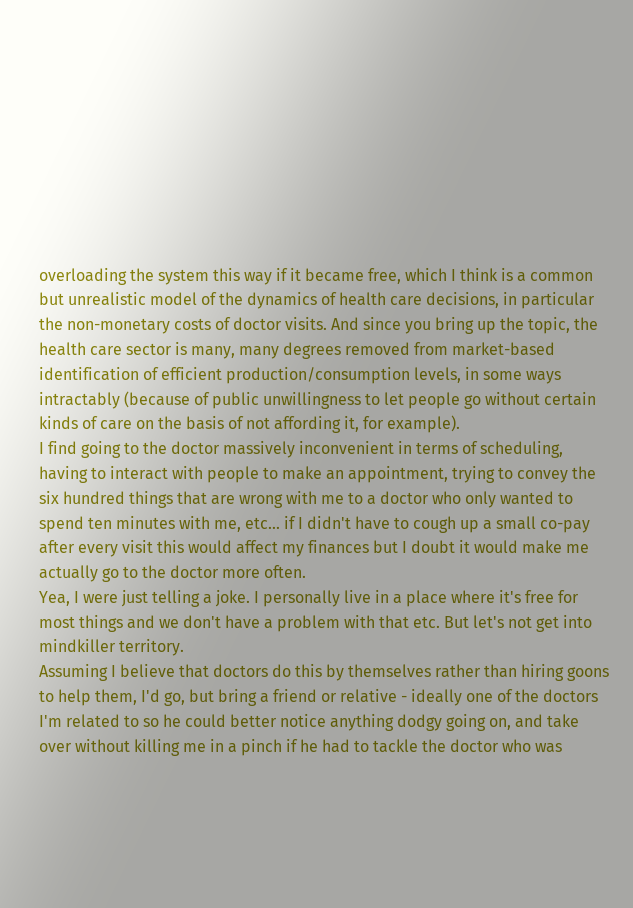overloading the system this way if it became free, which I think is a common but unrealistic model of the dynamics of health care decisions, in particular the non-monetary costs of doctor visits. And since you bring up the topic, the health care sector is many, many degrees removed from market-based identification of efficient production/consumption levels, in some ways intractably (because of public unwillingness to let people go without certain kinds of care on the basis of not affording it, for example).
I find going to the doctor massively inconvenient in terms of scheduling, having to interact with people to make an appointment, trying to convey the six hundred things that are wrong with me to a doctor who only wanted to spend ten minutes with me, etc... if I didn't have to cough up a small co-pay after every visit this would affect my finances but I doubt it would make me actually go to the doctor more often.
Yea, I were just telling a joke. I personally live in a place where it's free for most things and we don't have a problem with that etc. But let's not get into mindkiller territory.
Assuming I believe that doctors do this by themselves rather than hiring goons to help them, I'd go, but bring a friend or relative - ideally one of the doctors I'm related to so he could better notice anything dodgy going on, and take over without killing me in a pinch if he had to tackle the doctor who was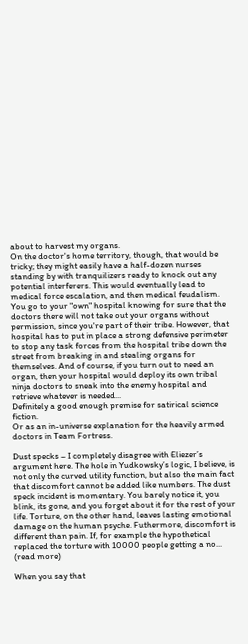about to harvest my organs.
On the doctor's home territory, though, that would be tricky; they might easily have a half-dozen nurses standing by with tranquilizers ready to knock out any potential interferers. This would eventually lead to medical force escalation, and then medical feudalism. You go to your "own" hospital knowing for sure that the doctors there will not take out your organs without permission, since you're part of their tribe. However, that hospital has to put in place a strong defensive perimeter to stop any task forces from the hospital tribe down the street from breaking in and stealing organs for themselves. And of course, if you turn out to need an organ, then your hospital would deploy its own tribal ninja doctors to sneak into the enemy hospital and retrieve whatever is needed...
Definitely a good enough premise for satirical science fiction.
Or as an in-universe explanation for the heavily armed doctors in Team Fortress.

Dust specks – I completely disagree with Eliezer’s argument here. The hole in Yudkowsky’s logic, I believe, is not only the curved utility function, but also the main fact that discomfort cannot be added like numbers. The dust speck incident is momentary. You barely notice it, you blink, its gone, and you forget about it for the rest of your life. Torture, on the other hand, leaves lasting emotional damage on the human psyche. Futhermore, discomfort is different than pain. If, for example the hypothetical replaced the torture with 10000 people getting a no... (read more)

When you say that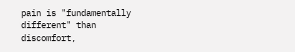pain is "fundamentally different" than discomfort,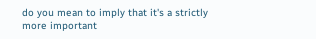do you mean to imply that it's a strictly more important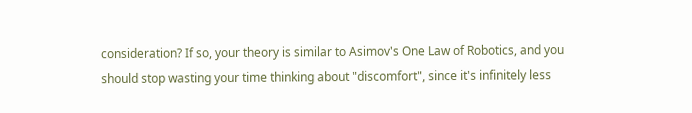consideration? If so, your theory is similar to Asimov's One Law of Robotics, and you should stop wasting your time thinking about "discomfort", since it's infinitely less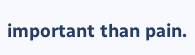important than pain.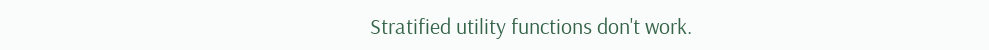Stratified utility functions don't work.